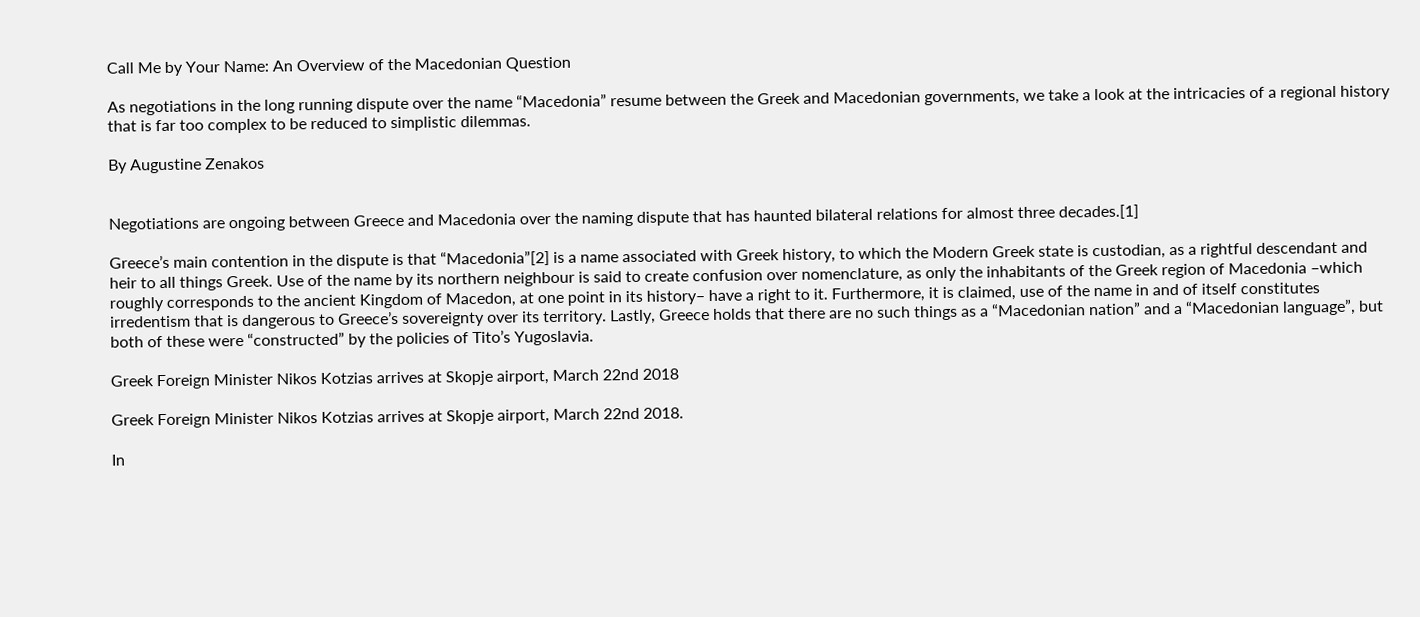Call Me by Your Name: An Overview of the Macedonian Question

As negotiations in the long running dispute over the name “Macedonia” resume between the Greek and Macedonian governments, we take a look at the intricacies of a regional history that is far too complex to be reduced to simplistic dilemmas.

By Augustine Zenakos


Negotiations are ongoing between Greece and Macedonia over the naming dispute that has haunted bilateral relations for almost three decades.[1]

Greece’s main contention in the dispute is that “Macedonia”[2] is a name associated with Greek history, to which the Modern Greek state is custodian, as a rightful descendant and heir to all things Greek. Use of the name by its northern neighbour is said to create confusion over nomenclature, as only the inhabitants of the Greek region of Macedonia –which roughly corresponds to the ancient Kingdom of Macedon, at one point in its history– have a right to it. Furthermore, it is claimed, use of the name in and of itself constitutes irredentism that is dangerous to Greece’s sovereignty over its territory. Lastly, Greece holds that there are no such things as a “Macedonian nation” and a “Macedonian language”, but both of these were “constructed” by the policies of Tito’s Yugoslavia.

Greek Foreign Minister Nikos Kotzias arrives at Skopje airport, March 22nd 2018

Greek Foreign Minister Nikos Kotzias arrives at Skopje airport, March 22nd 2018.

In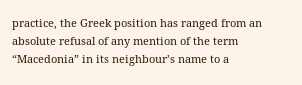practice, the Greek position has ranged from an absolute refusal of any mention of the term “Macedonia” in its neighbour’s name to a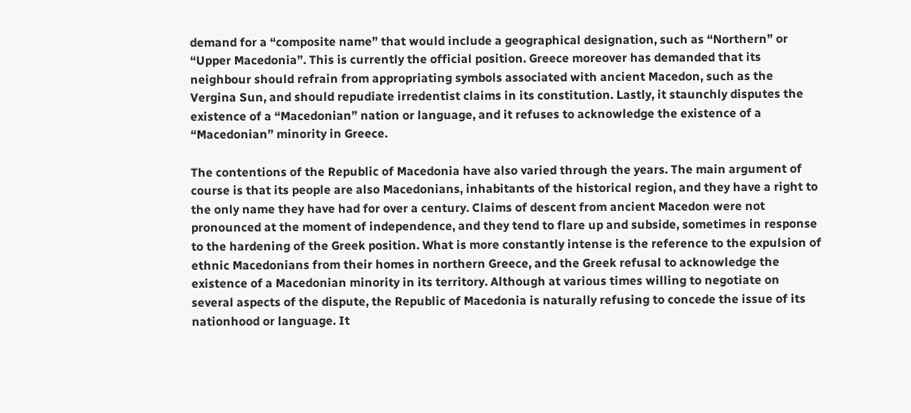demand for a “composite name” that would include a geographical designation, such as “Northern” or “Upper Macedonia”. This is currently the official position. Greece moreover has demanded that its neighbour should refrain from appropriating symbols associated with ancient Macedon, such as the Vergina Sun, and should repudiate irredentist claims in its constitution. Lastly, it staunchly disputes the existence of a “Macedonian” nation or language, and it refuses to acknowledge the existence of a “Macedonian” minority in Greece.

The contentions of the Republic of Macedonia have also varied through the years. The main argument of course is that its people are also Macedonians, inhabitants of the historical region, and they have a right to the only name they have had for over a century. Claims of descent from ancient Macedon were not pronounced at the moment of independence, and they tend to flare up and subside, sometimes in response to the hardening of the Greek position. What is more constantly intense is the reference to the expulsion of ethnic Macedonians from their homes in northern Greece, and the Greek refusal to acknowledge the existence of a Macedonian minority in its territory. Although at various times willing to negotiate on several aspects of the dispute, the Republic of Macedonia is naturally refusing to concede the issue of its nationhood or language. It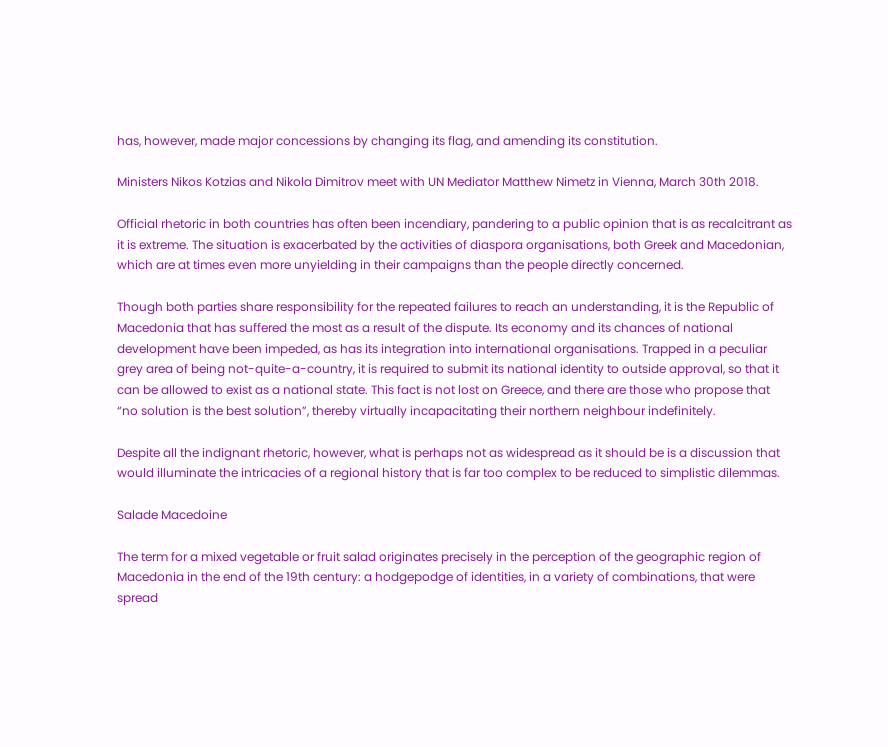has, however, made major concessions by changing its flag, and amending its constitution.

Ministers Nikos Kotzias and Nikola Dimitrov meet with UN Mediator Matthew Nimetz in Vienna, March 30th 2018.

Official rhetoric in both countries has often been incendiary, pandering to a public opinion that is as recalcitrant as it is extreme. The situation is exacerbated by the activities of diaspora organisations, both Greek and Macedonian, which are at times even more unyielding in their campaigns than the people directly concerned.

Though both parties share responsibility for the repeated failures to reach an understanding, it is the Republic of Macedonia that has suffered the most as a result of the dispute. Its economy and its chances of national development have been impeded, as has its integration into international organisations. Trapped in a peculiar grey area of being not-quite-a-country, it is required to submit its national identity to outside approval, so that it can be allowed to exist as a national state. This fact is not lost on Greece, and there are those who propose that “no solution is the best solution”, thereby virtually incapacitating their northern neighbour indefinitely.

Despite all the indignant rhetoric, however, what is perhaps not as widespread as it should be is a discussion that would illuminate the intricacies of a regional history that is far too complex to be reduced to simplistic dilemmas.

Salade Macedoine

The term for a mixed vegetable or fruit salad originates precisely in the perception of the geographic region of Macedonia in the end of the 19th century: a hodgepodge of identities, in a variety of combinations, that were spread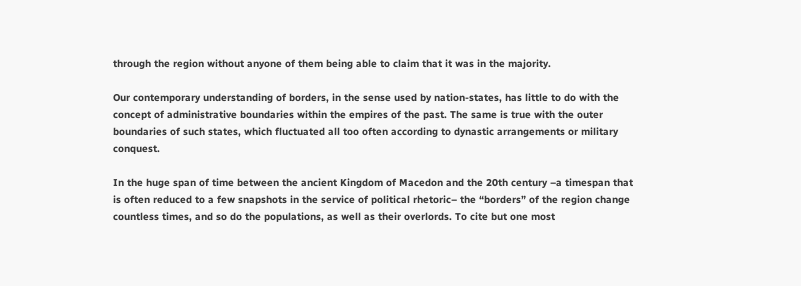through the region without anyone of them being able to claim that it was in the majority.

Our contemporary understanding of borders, in the sense used by nation-states, has little to do with the concept of administrative boundaries within the empires of the past. The same is true with the outer boundaries of such states, which fluctuated all too often according to dynastic arrangements or military conquest.

In the huge span of time between the ancient Kingdom of Macedon and the 20th century –a timespan that is often reduced to a few snapshots in the service of political rhetoric– the “borders” of the region change countless times, and so do the populations, as well as their overlords. To cite but one most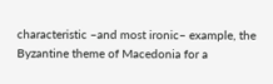characteristic –and most ironic– example, the Byzantine theme of Macedonia for a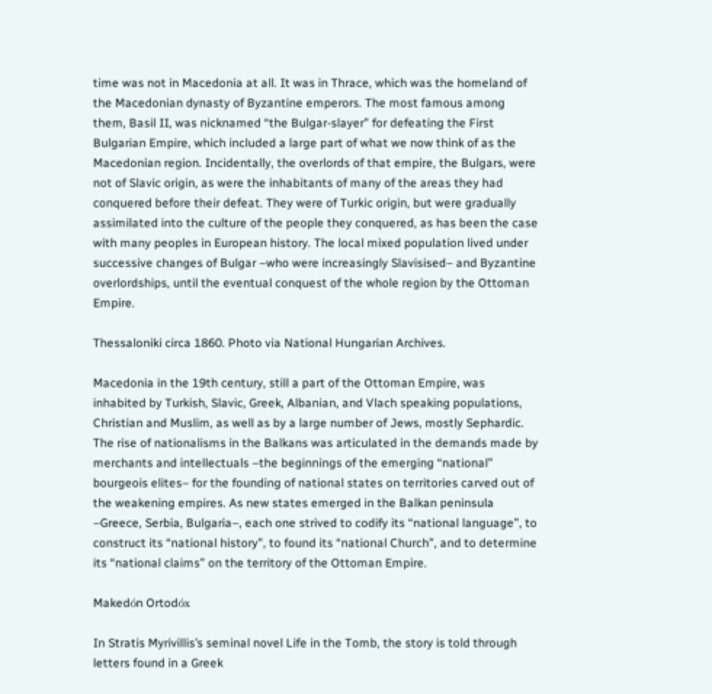time was not in Macedonia at all. It was in Thrace, which was the homeland of the Macedonian dynasty of Byzantine emperors. The most famous among them, Basil II, was nicknamed “the Bulgar-slayer” for defeating the First Bulgarian Empire, which included a large part of what we now think of as the Macedonian region. Incidentally, the overlords of that empire, the Bulgars, were not of Slavic origin, as were the inhabitants of many of the areas they had conquered before their defeat. They were of Turkic origin, but were gradually assimilated into the culture of the people they conquered, as has been the case with many peoples in European history. The local mixed population lived under successive changes of Bulgar –who were increasingly Slavisised– and Byzantine overlordships, until the eventual conquest of the whole region by the Ottoman Empire.

Thessaloniki circa 1860. Photo via National Hungarian Archives.

Macedonia in the 19th century, still a part of the Ottoman Empire, was inhabited by Turkish, Slavic, Greek, Albanian, and Vlach speaking populations, Christian and Muslim, as well as by a large number of Jews, mostly Sephardic. The rise of nationalisms in the Balkans was articulated in the demands made by merchants and intellectuals –the beginnings of the emerging “national” bourgeois elites– for the founding of national states on territories carved out of the weakening empires. As new states emerged in the Balkan peninsula –Greece, Serbia, Bulgaria–, each one strived to codify its “national language”, to construct its “national history”, to found its “national Church”, and to determine its “national claims” on the territory of the Ottoman Empire.

Makedόn Ortodόx

In Stratis Myrivillis’s seminal novel Life in the Tomb, the story is told through letters found in a Greek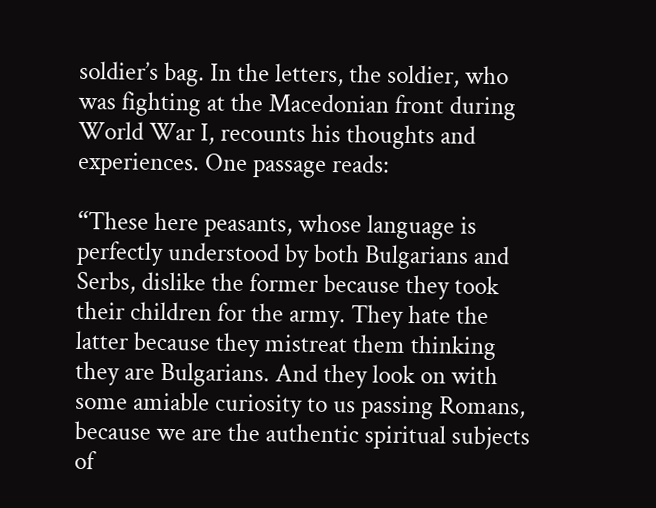soldier’s bag. In the letters, the soldier, who was fighting at the Macedonian front during World War I, recounts his thoughts and experiences. One passage reads:

“These here peasants, whose language is perfectly understood by both Bulgarians and Serbs, dislike the former because they took their children for the army. They hate the latter because they mistreat them thinking they are Bulgarians. And they look on with some amiable curiosity to us passing Romans, because we are the authentic spiritual subjects of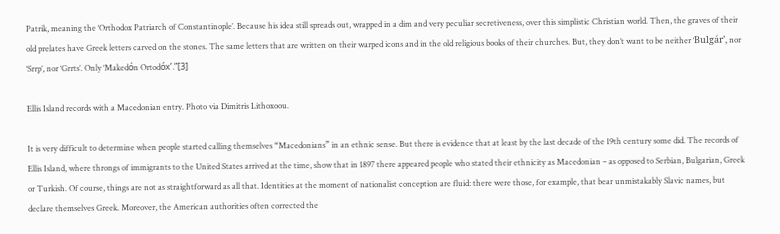Patrik, meaning the ‘Orthodox Patriarch of Constantinople’. Because his idea still spreads out, wrapped in a dim and very peculiar secretiveness, over this simplistic Christian world. Then, the graves of their old prelates have Greek letters carved on the stones. The same letters that are written on their warped icons and in the old religious books of their churches. But, they don’t want to be neither ‘Bulgár’, nor ‘Srrp’, nor ‘Grrts’. Only ‘Makedόn Ortodόx’.”[3]

Ellis Island records with a Macedonian entry. Photo via Dimitris Lithoxoou.

It is very difficult to determine when people started calling themselves “Macedonians” in an ethnic sense. But there is evidence that at least by the last decade of the 19th century some did. The records of Ellis Island, where throngs of immigrants to the United States arrived at the time, show that in 1897 there appeared people who stated their ethnicity as Macedonian – as opposed to Serbian, Bulgarian, Greek or Turkish. Of course, things are not as straightforward as all that. Identities at the moment of nationalist conception are fluid: there were those, for example, that bear unmistakably Slavic names, but declare themselves Greek. Moreover, the American authorities often corrected the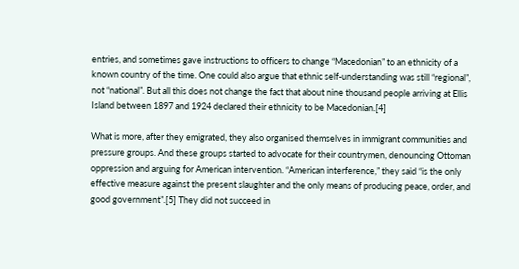entries, and sometimes gave instructions to officers to change “Macedonian” to an ethnicity of a known country of the time. One could also argue that ethnic self-understanding was still “regional”, not “national”. But all this does not change the fact that about nine thousand people arriving at Ellis Island between 1897 and 1924 declared their ethnicity to be Macedonian.[4]

What is more, after they emigrated, they also organised themselves in immigrant communities and pressure groups. And these groups started to advocate for their countrymen, denouncing Ottoman oppression and arguing for American intervention. “American interference,” they said “is the only effective measure against the present slaughter and the only means of producing peace, order, and good government”.[5] They did not succeed in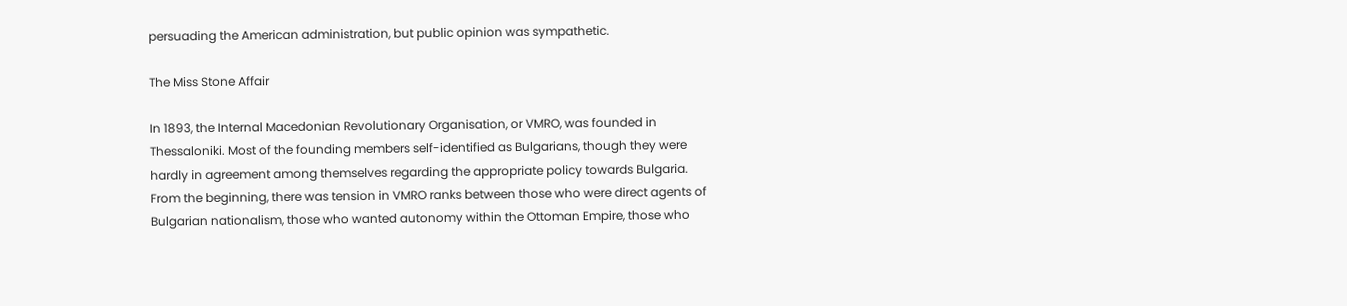persuading the American administration, but public opinion was sympathetic.

The Miss Stone Affair

In 1893, the Internal Macedonian Revolutionary Organisation, or VMRO, was founded in Thessaloniki. Most of the founding members self-identified as Bulgarians, though they were hardly in agreement among themselves regarding the appropriate policy towards Bulgaria. From the beginning, there was tension in VMRO ranks between those who were direct agents of Bulgarian nationalism, those who wanted autonomy within the Ottoman Empire, those who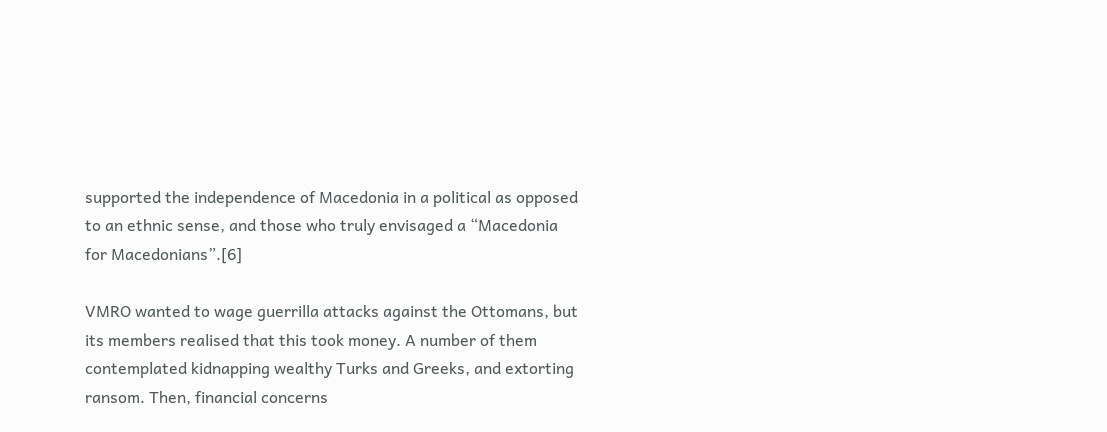supported the independence of Macedonia in a political as opposed to an ethnic sense, and those who truly envisaged a “Macedonia for Macedonians”.[6]

VMRO wanted to wage guerrilla attacks against the Ottomans, but its members realised that this took money. A number of them contemplated kidnapping wealthy Turks and Greeks, and extorting ransom. Then, financial concerns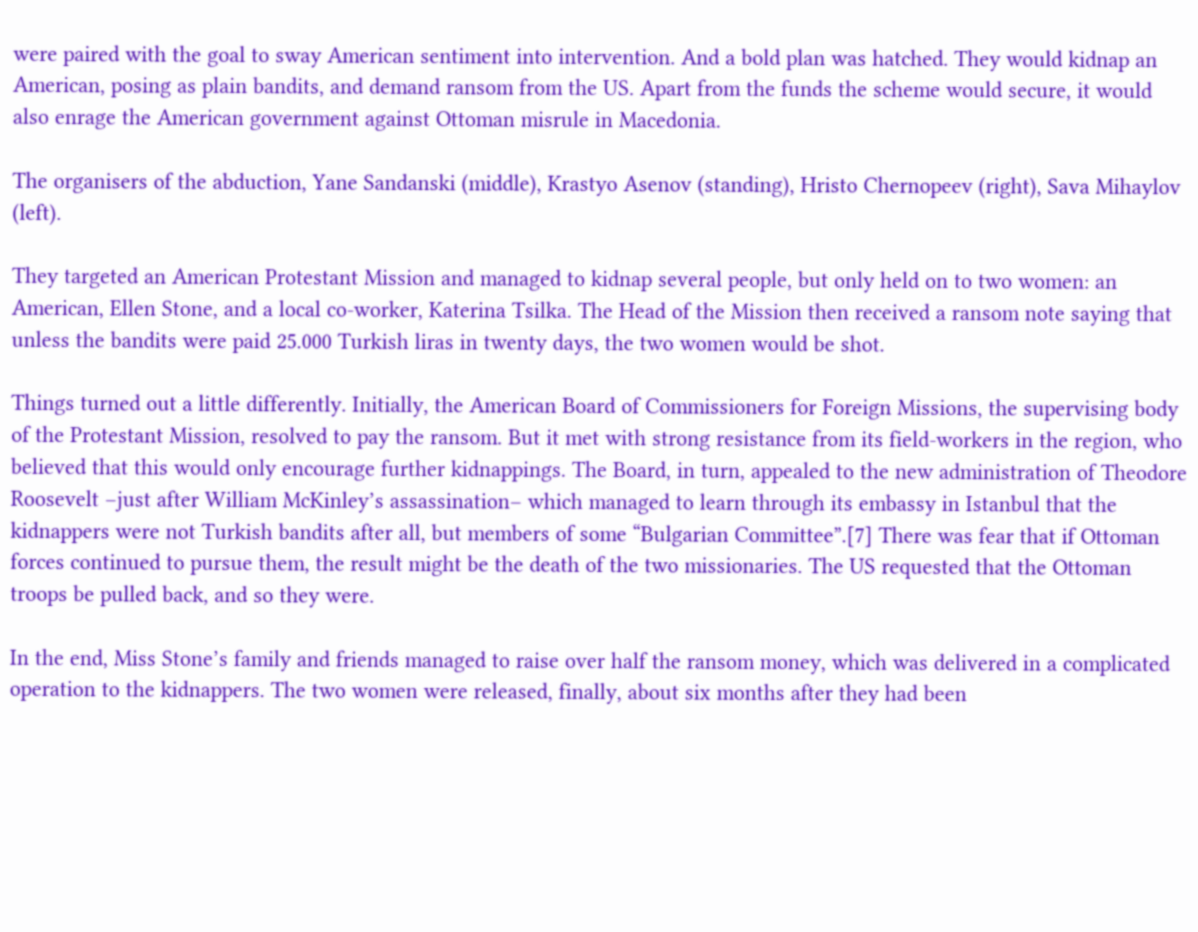were paired with the goal to sway American sentiment into intervention. And a bold plan was hatched. They would kidnap an American, posing as plain bandits, and demand ransom from the US. Apart from the funds the scheme would secure, it would also enrage the American government against Ottoman misrule in Macedonia.

The organisers of the abduction, Yane Sandanski (middle), Krastyo Asenov (standing), Hristo Chernopeev (right), Sava Mihaylov (left).

They targeted an American Protestant Mission and managed to kidnap several people, but only held on to two women: an American, Ellen Stone, and a local co-worker, Katerina Tsilka. The Head of the Mission then received a ransom note saying that unless the bandits were paid 25.000 Turkish liras in twenty days, the two women would be shot.

Things turned out a little differently. Initially, the American Board of Commissioners for Foreign Missions, the supervising body of the Protestant Mission, resolved to pay the ransom. But it met with strong resistance from its field-workers in the region, who believed that this would only encourage further kidnappings. The Board, in turn, appealed to the new administration of Theodore Roosevelt –just after William McKinley’s assassination– which managed to learn through its embassy in Istanbul that the kidnappers were not Turkish bandits after all, but members of some “Bulgarian Committee”.[7] There was fear that if Ottoman forces continued to pursue them, the result might be the death of the two missionaries. The US requested that the Ottoman troops be pulled back, and so they were.

In the end, Miss Stone’s family and friends managed to raise over half the ransom money, which was delivered in a complicated operation to the kidnappers. The two women were released, finally, about six months after they had been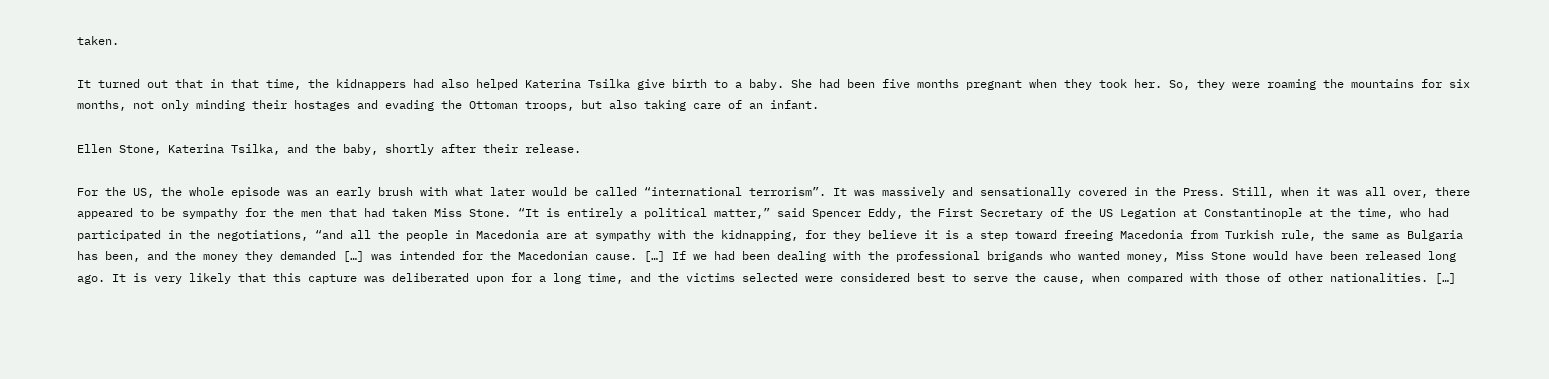taken.

It turned out that in that time, the kidnappers had also helped Katerina Tsilka give birth to a baby. She had been five months pregnant when they took her. So, they were roaming the mountains for six months, not only minding their hostages and evading the Ottoman troops, but also taking care of an infant.

Ellen Stone, Katerina Tsilka, and the baby, shortly after their release.

For the US, the whole episode was an early brush with what later would be called “international terrorism”. It was massively and sensationally covered in the Press. Still, when it was all over, there appeared to be sympathy for the men that had taken Miss Stone. “It is entirely a political matter,” said Spencer Eddy, the First Secretary of the US Legation at Constantinople at the time, who had participated in the negotiations, “and all the people in Macedonia are at sympathy with the kidnapping, for they believe it is a step toward freeing Macedonia from Turkish rule, the same as Bulgaria has been, and the money they demanded […] was intended for the Macedonian cause. […] If we had been dealing with the professional brigands who wanted money, Miss Stone would have been released long ago. It is very likely that this capture was deliberated upon for a long time, and the victims selected were considered best to serve the cause, when compared with those of other nationalities. […]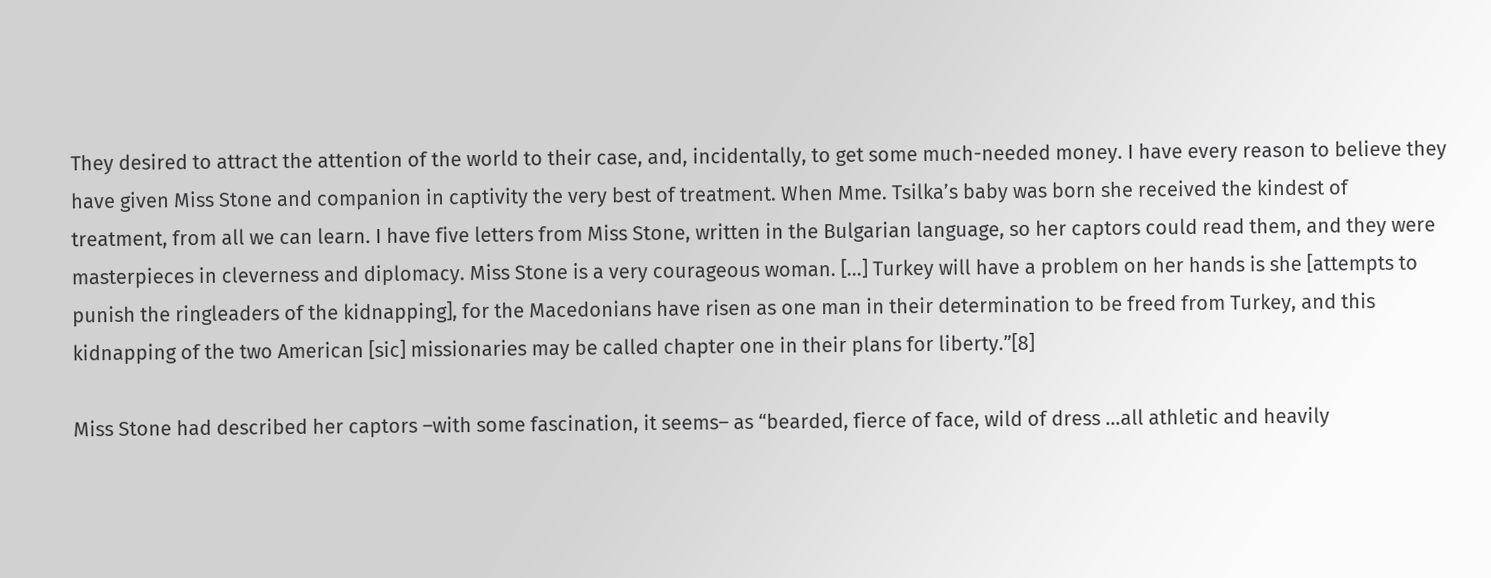They desired to attract the attention of the world to their case, and, incidentally, to get some much-needed money. I have every reason to believe they have given Miss Stone and companion in captivity the very best of treatment. When Mme. Tsilka’s baby was born she received the kindest of treatment, from all we can learn. I have five letters from Miss Stone, written in the Bulgarian language, so her captors could read them, and they were masterpieces in cleverness and diplomacy. Miss Stone is a very courageous woman. […] Turkey will have a problem on her hands is she [attempts to punish the ringleaders of the kidnapping], for the Macedonians have risen as one man in their determination to be freed from Turkey, and this kidnapping of the two American [sic] missionaries may be called chapter one in their plans for liberty.”[8]

Miss Stone had described her captors –with some fascination, it seems– as “bearded, fierce of face, wild of dress …all athletic and heavily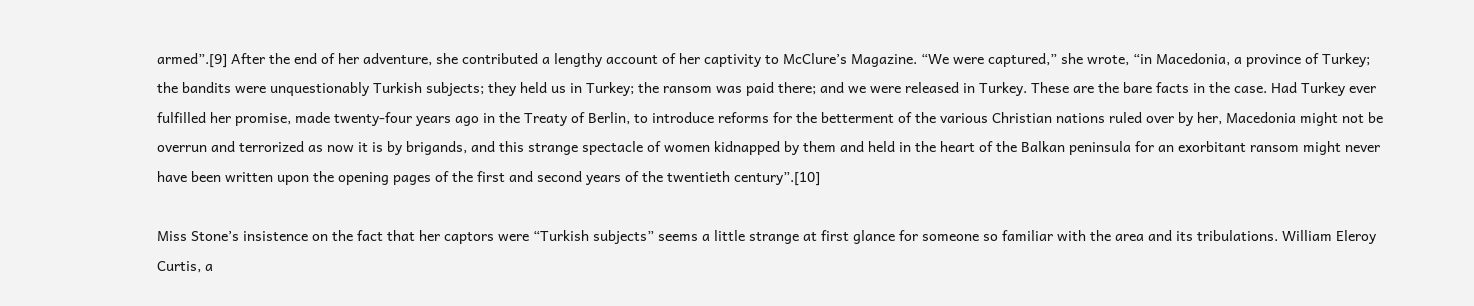armed”.[9] After the end of her adventure, she contributed a lengthy account of her captivity to McClure’s Magazine. “We were captured,” she wrote, “in Macedonia, a province of Turkey; the bandits were unquestionably Turkish subjects; they held us in Turkey; the ransom was paid there; and we were released in Turkey. These are the bare facts in the case. Had Turkey ever fulfilled her promise, made twenty-four years ago in the Treaty of Berlin, to introduce reforms for the betterment of the various Christian nations ruled over by her, Macedonia might not be overrun and terrorized as now it is by brigands, and this strange spectacle of women kidnapped by them and held in the heart of the Balkan peninsula for an exorbitant ransom might never have been written upon the opening pages of the first and second years of the twentieth century”.[10]

Miss Stone’s insistence on the fact that her captors were “Turkish subjects” seems a little strange at first glance for someone so familiar with the area and its tribulations. William Eleroy Curtis, a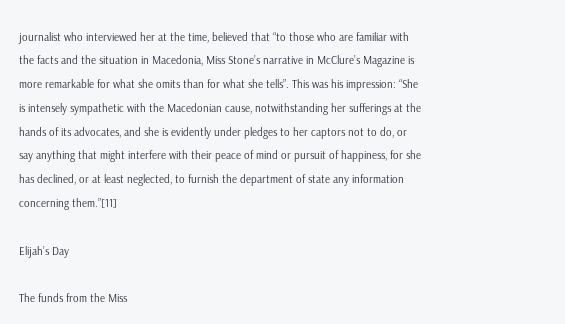journalist who interviewed her at the time, believed that “to those who are familiar with the facts and the situation in Macedonia, Miss Stone’s narrative in McClure’s Magazine is more remarkable for what she omits than for what she tells”. This was his impression: “She is intensely sympathetic with the Macedonian cause, notwithstanding her sufferings at the hands of its advocates, and she is evidently under pledges to her captors not to do, or say anything that might interfere with their peace of mind or pursuit of happiness, for she has declined, or at least neglected, to furnish the department of state any information concerning them.”[11]

Elijah’s Day

The funds from the Miss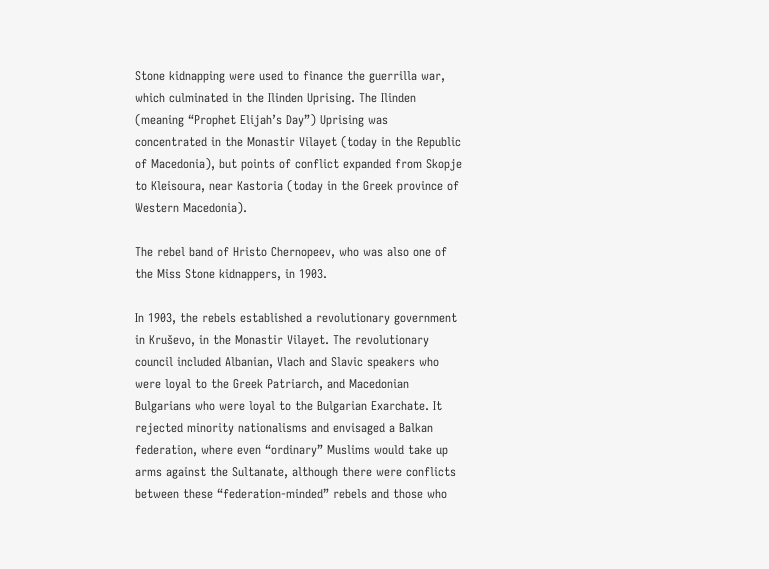Stone kidnapping were used to finance the guerrilla war, which culminated in the Ilinden Uprising. The Ilinden (meaning “Prophet Elijah’s Day”) Uprising was concentrated in the Monastir Vilayet (today in the Republic of Macedonia), but points of conflict expanded from Skopje to Kleisoura, near Kastoria (today in the Greek province of Western Macedonia).

The rebel band of Hristo Chernopeev, who was also one of the Miss Stone kidnappers, in 1903.

In 1903, the rebels established a revolutionary government in Kruševo, in the Monastir Vilayet. The revolutionary council included Albanian, Vlach and Slavic speakers who were loyal to the Greek Patriarch, and Macedonian Bulgarians who were loyal to the Bulgarian Exarchate. It rejected minority nationalisms and envisaged a Balkan federation, where even “ordinary” Muslims would take up arms against the Sultanate, although there were conflicts between these “federation-minded” rebels and those who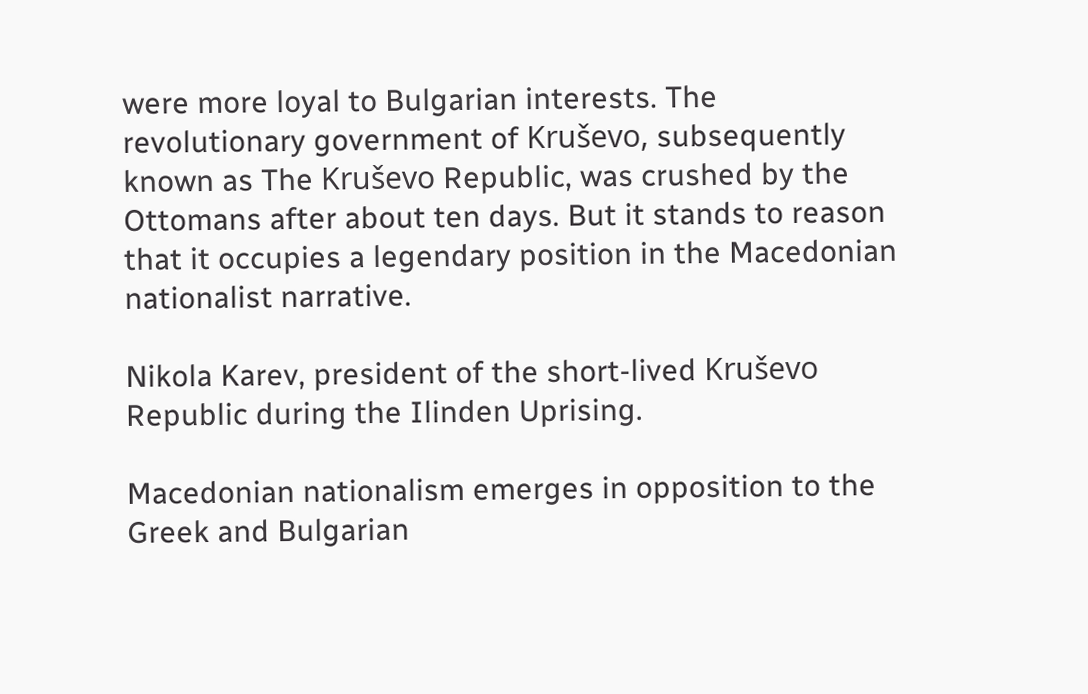were more loyal to Bulgarian interests. The revolutionary government of Kruševo, subsequently known as The Kruševo Republic, was crushed by the Ottomans after about ten days. But it stands to reason that it occupies a legendary position in the Macedonian nationalist narrative.

Nikola Karev, president of the short-lived Kruševo Republic during the Ilinden Uprising.

Macedonian nationalism emerges in opposition to the Greek and Bulgarian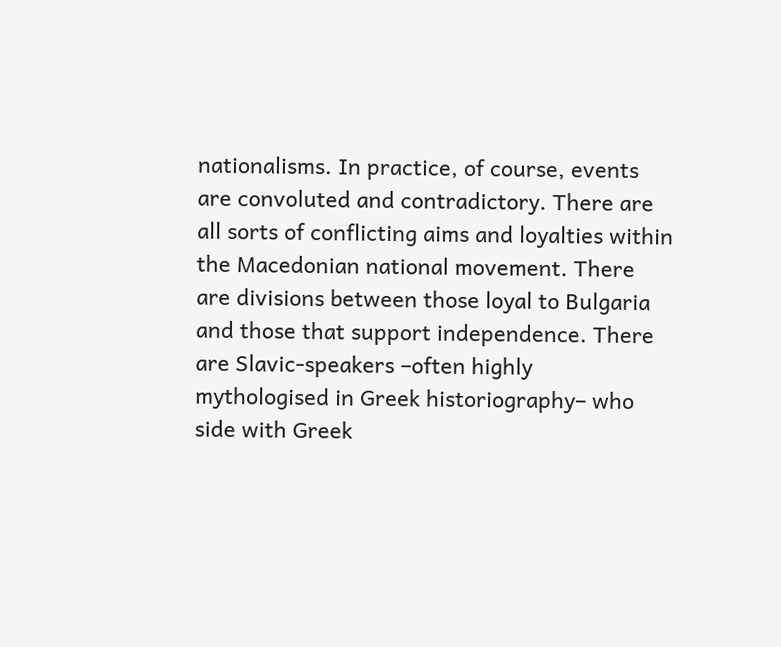nationalisms. In practice, of course, events are convoluted and contradictory. There are all sorts of conflicting aims and loyalties within the Macedonian national movement. There are divisions between those loyal to Bulgaria and those that support independence. There are Slavic-speakers –often highly mythologised in Greek historiography– who side with Greek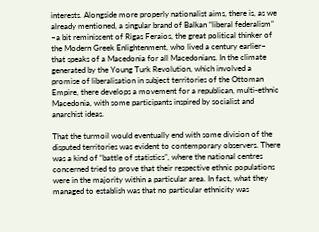interests. Alongside more properly nationalist aims, there is, as we already mentioned, a singular brand of Balkan “liberal federalism” –a bit reminiscent of Rigas Feraios, the great political thinker of the Modern Greek Enlightenment, who lived a century earlier– that speaks of a Macedonia for all Macedonians. In the climate generated by the Young Turk Revolution, which involved a promise of liberalisation in subject territories of the Ottoman Empire, there develops a movement for a republican, multi-ethnic Macedonia, with some participants inspired by socialist and anarchist ideas.

That the turmoil would eventually end with some division of the disputed territories was evident to contemporary observers. There was a kind of “battle of statistics”, where the national centres concerned tried to prove that their respective ethnic populations were in the majority within a particular area. In fact, what they managed to establish was that no particular ethnicity was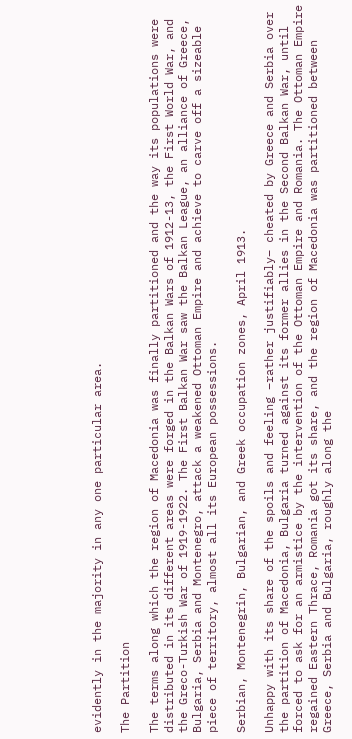evidently in the majority in any one particular area.

The Partition

The terms along which the region of Macedonia was finally partitioned and the way its populations were distributed in its different areas were forged in the Balkan Wars of 1912-13, the First World War, and the Greco-Turkish War of 1919-1922. The First Balkan War saw the Balkan League, an alliance of Greece, Bulgaria, Serbia and Montenegro, attack a weakened Ottoman Empire and achieve to carve off a sizeable piece of territory, almost all its European possessions.

Serbian, Montenegrin, Bulgarian, and Greek occupation zones, April 1913.

Unhappy with its share of the spoils and feeling –rather justifiably– cheated by Greece and Serbia over the partition of Macedonia, Bulgaria turned against its former allies in the Second Balkan War, until forced to ask for an armistice by the intervention of the Ottoman Empire and Romania. The Ottoman Empire regained Eastern Thrace, Romania got its share, and the region of Macedonia was partitioned between Greece, Serbia and Bulgaria, roughly along the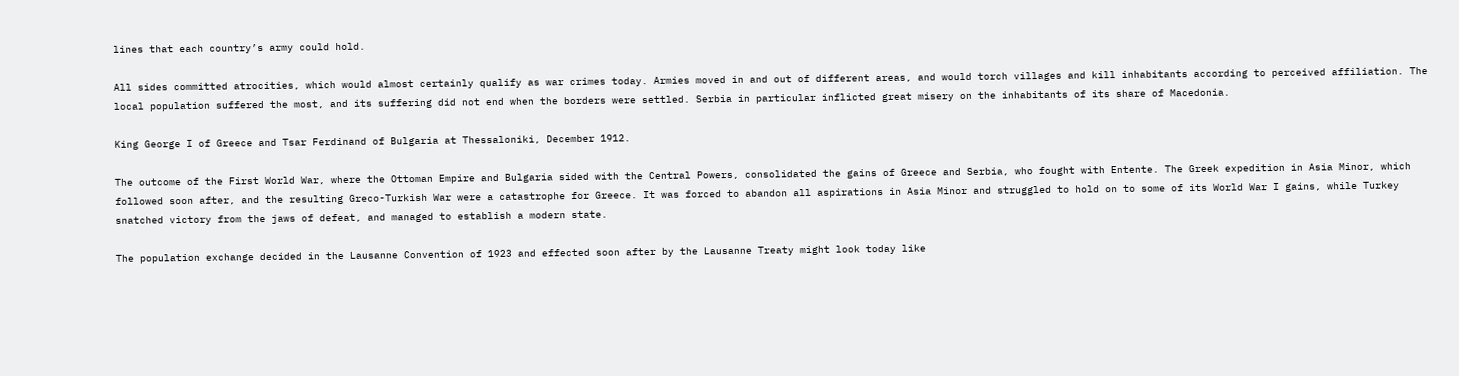lines that each country’s army could hold.

All sides committed atrocities, which would almost certainly qualify as war crimes today. Armies moved in and out of different areas, and would torch villages and kill inhabitants according to perceived affiliation. The local population suffered the most, and its suffering did not end when the borders were settled. Serbia in particular inflicted great misery on the inhabitants of its share of Macedonia.

King George I of Greece and Tsar Ferdinand of Bulgaria at Thessaloniki, December 1912.

The outcome of the First World War, where the Ottoman Empire and Bulgaria sided with the Central Powers, consolidated the gains of Greece and Serbia, who fought with Entente. The Greek expedition in Asia Minor, which followed soon after, and the resulting Greco-Turkish War were a catastrophe for Greece. It was forced to abandon all aspirations in Asia Minor and struggled to hold on to some of its World War I gains, while Turkey snatched victory from the jaws of defeat, and managed to establish a modern state.

The population exchange decided in the Lausanne Convention of 1923 and effected soon after by the Lausanne Treaty might look today like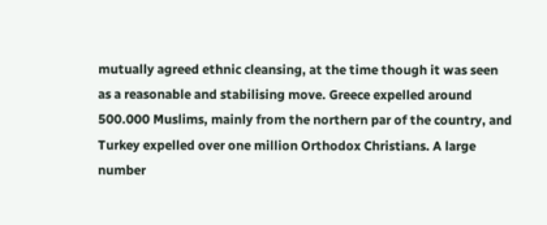mutually agreed ethnic cleansing, at the time though it was seen as a reasonable and stabilising move. Greece expelled around 500.000 Muslims, mainly from the northern par of the country, and Turkey expelled over one million Orthodox Christians. A large number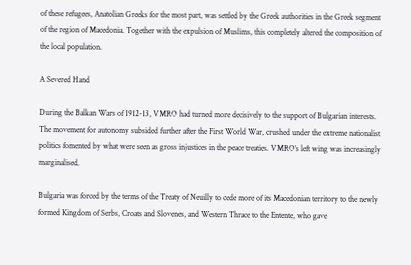of these refugees, Anatolian Greeks for the most part, was settled by the Greek authorities in the Greek segment of the region of Macedonia. Together with the expulsion of Muslims, this completely altered the composition of the local population.

A Severed Hand

During the Balkan Wars of 1912-13, VMRO had turned more decisively to the support of Bulgarian interests. The movement for autonomy subsided further after the First World War, crushed under the extreme nationalist politics fomented by what were seen as gross injustices in the peace treaties. VMRO’s left wing was increasingly marginalised.

Bulgaria was forced by the terms of the Treaty of Neuilly to cede more of its Macedonian territory to the newly formed Kingdom of Serbs, Croats and Slovenes, and Western Thrace to the Entente, who gave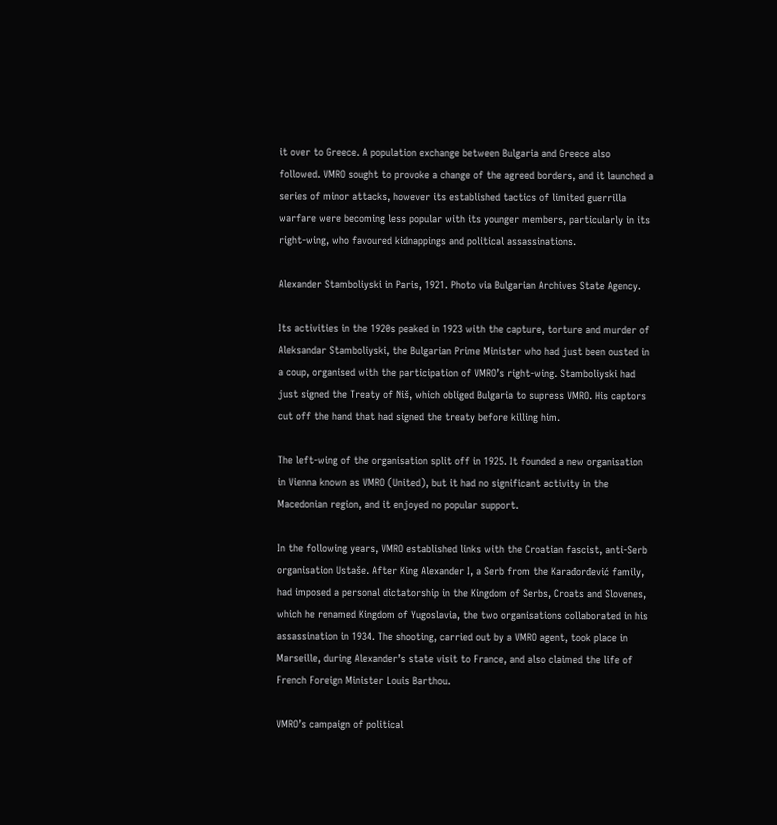it over to Greece. A population exchange between Bulgaria and Greece also followed. VMRO sought to provoke a change of the agreed borders, and it launched a series of minor attacks, however its established tactics of limited guerrilla warfare were becoming less popular with its younger members, particularly in its right-wing, who favoured kidnappings and political assassinations.

Alexander Stamboliyski in Paris, 1921. Photo via Bulgarian Archives State Agency.

Its activities in the 1920s peaked in 1923 with the capture, torture and murder of Aleksandar Stamboliyski, the Bulgarian Prime Minister who had just been ousted in a coup, organised with the participation of VMRO’s right-wing. Stamboliyski had just signed the Treaty of Niš, which obliged Bulgaria to supress VMRO. His captors cut off the hand that had signed the treaty before killing him.

The left-wing of the organisation split off in 1925. It founded a new organisation in Vienna known as VMRO (United), but it had no significant activity in the Macedonian region, and it enjoyed no popular support.

In the following years, VMRO established links with the Croatian fascist, anti-Serb organisation Ustaše. After King Alexander I, a Serb from the Karađorđević family, had imposed a personal dictatorship in the Kingdom of Serbs, Croats and Slovenes, which he renamed Kingdom of Yugoslavia, the two organisations collaborated in his assassination in 1934. The shooting, carried out by a VMRO agent, took place in Marseille, during Alexander’s state visit to France, and also claimed the life of French Foreign Minister Louis Barthou.

VMRO’s campaign of political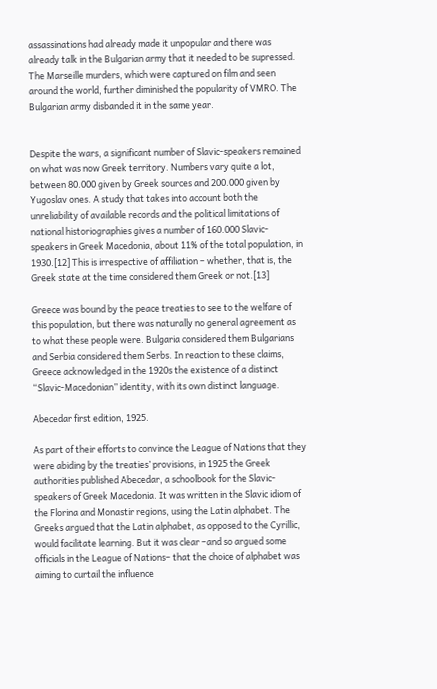assassinations had already made it unpopular and there was already talk in the Bulgarian army that it needed to be supressed. The Marseille murders, which were captured on film and seen around the world, further diminished the popularity of VMRO. The Bulgarian army disbanded it in the same year.


Despite the wars, a significant number of Slavic-speakers remained on what was now Greek territory. Numbers vary quite a lot, between 80.000 given by Greek sources and 200.000 given by Yugoslav ones. A study that takes into account both the unreliability of available records and the political limitations of national historiographies gives a number of 160.000 Slavic-speakers in Greek Macedonia, about 11% of the total population, in 1930.[12] This is irrespective of affiliation – whether, that is, the Greek state at the time considered them Greek or not.[13]

Greece was bound by the peace treaties to see to the welfare of this population, but there was naturally no general agreement as to what these people were. Bulgaria considered them Bulgarians and Serbia considered them Serbs. In reaction to these claims, Greece acknowledged in the 1920s the existence of a distinct “Slavic-Macedonian” identity, with its own distinct language.

Abecedar first edition, 1925.

As part of their efforts to convince the League of Nations that they were abiding by the treaties’ provisions, in 1925 the Greek authorities published Abecedar, a schoolbook for the Slavic-speakers of Greek Macedonia. It was written in the Slavic idiom of the Florina and Monastir regions, using the Latin alphabet. The Greeks argued that the Latin alphabet, as opposed to the Cyrillic, would facilitate learning. But it was clear –and so argued some officials in the League of Nations– that the choice of alphabet was aiming to curtail the influence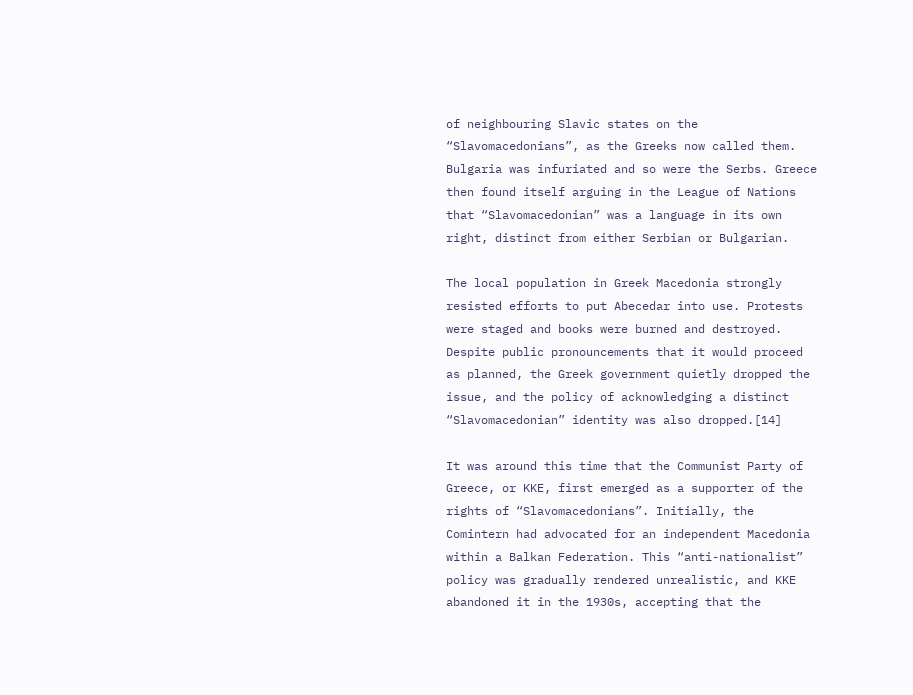of neighbouring Slavic states on the “Slavomacedonians”, as the Greeks now called them. Bulgaria was infuriated and so were the Serbs. Greece then found itself arguing in the League of Nations that “Slavomacedonian” was a language in its own right, distinct from either Serbian or Bulgarian.

The local population in Greek Macedonia strongly resisted efforts to put Abecedar into use. Protests were staged and books were burned and destroyed. Despite public pronouncements that it would proceed as planned, the Greek government quietly dropped the issue, and the policy of acknowledging a distinct “Slavomacedonian” identity was also dropped.[14]

It was around this time that the Communist Party of Greece, or KKE, first emerged as a supporter of the rights of “Slavomacedonians”. Initially, the Comintern had advocated for an independent Macedonia within a Balkan Federation. This “anti-nationalist” policy was gradually rendered unrealistic, and KKE abandoned it in the 1930s, accepting that the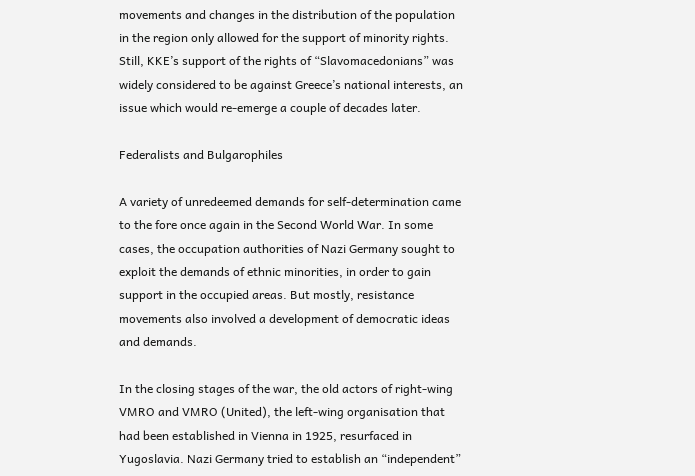movements and changes in the distribution of the population in the region only allowed for the support of minority rights. Still, KKE’s support of the rights of “Slavomacedonians” was widely considered to be against Greece’s national interests, an issue which would re-emerge a couple of decades later.

Federalists and Bulgarophiles

A variety of unredeemed demands for self-determination came to the fore once again in the Second World War. In some cases, the occupation authorities of Nazi Germany sought to exploit the demands of ethnic minorities, in order to gain support in the occupied areas. But mostly, resistance movements also involved a development of democratic ideas and demands.

In the closing stages of the war, the old actors of right-wing VMRO and VMRO (United), the left-wing organisation that had been established in Vienna in 1925, resurfaced in Yugoslavia. Nazi Germany tried to establish an “independent”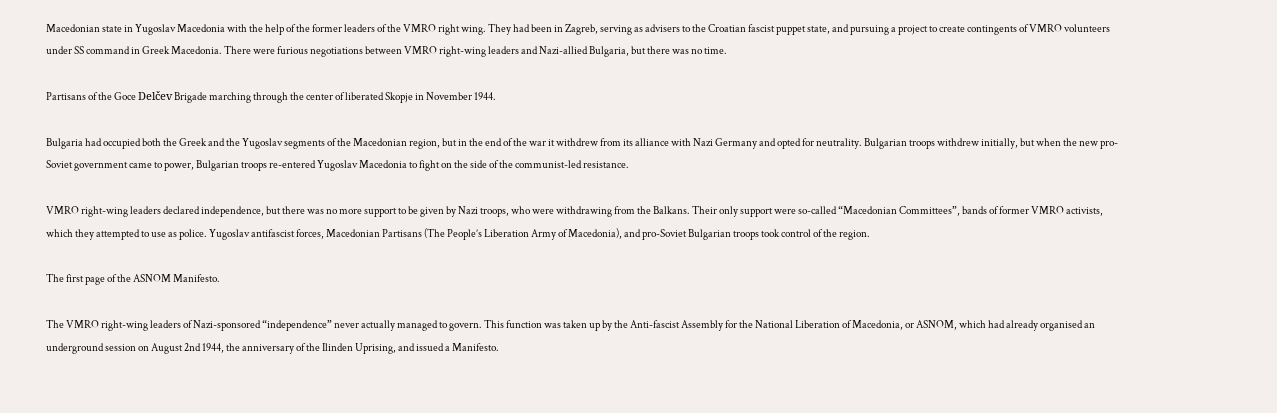Macedonian state in Yugoslav Macedonia with the help of the former leaders of the VMRO right wing. They had been in Zagreb, serving as advisers to the Croatian fascist puppet state, and pursuing a project to create contingents of VMRO volunteers under SS command in Greek Macedonia. There were furious negotiations between VMRO right-wing leaders and Nazi-allied Bulgaria, but there was no time.

Partisans of the Goce Delčev Brigade marching through the center of liberated Skopje in November 1944.

Bulgaria had occupied both the Greek and the Yugoslav segments of the Macedonian region, but in the end of the war it withdrew from its alliance with Nazi Germany and opted for neutrality. Bulgarian troops withdrew initially, but when the new pro-Soviet government came to power, Bulgarian troops re-entered Yugoslav Macedonia to fight on the side of the communist-led resistance.

VMRO right-wing leaders declared independence, but there was no more support to be given by Nazi troops, who were withdrawing from the Balkans. Their only support were so-called “Macedonian Committees”, bands of former VMRO activists, which they attempted to use as police. Yugoslav antifascist forces, Macedonian Partisans (The People’s Liberation Army of Macedonia), and pro-Soviet Bulgarian troops took control of the region.

The first page of the ASNOM Manifesto.

The VMRO right-wing leaders of Nazi-sponsored “independence” never actually managed to govern. This function was taken up by the Anti-fascist Assembly for the National Liberation of Macedonia, or ASNOM, which had already organised an underground session on August 2nd 1944, the anniversary of the Ilinden Uprising, and issued a Manifesto.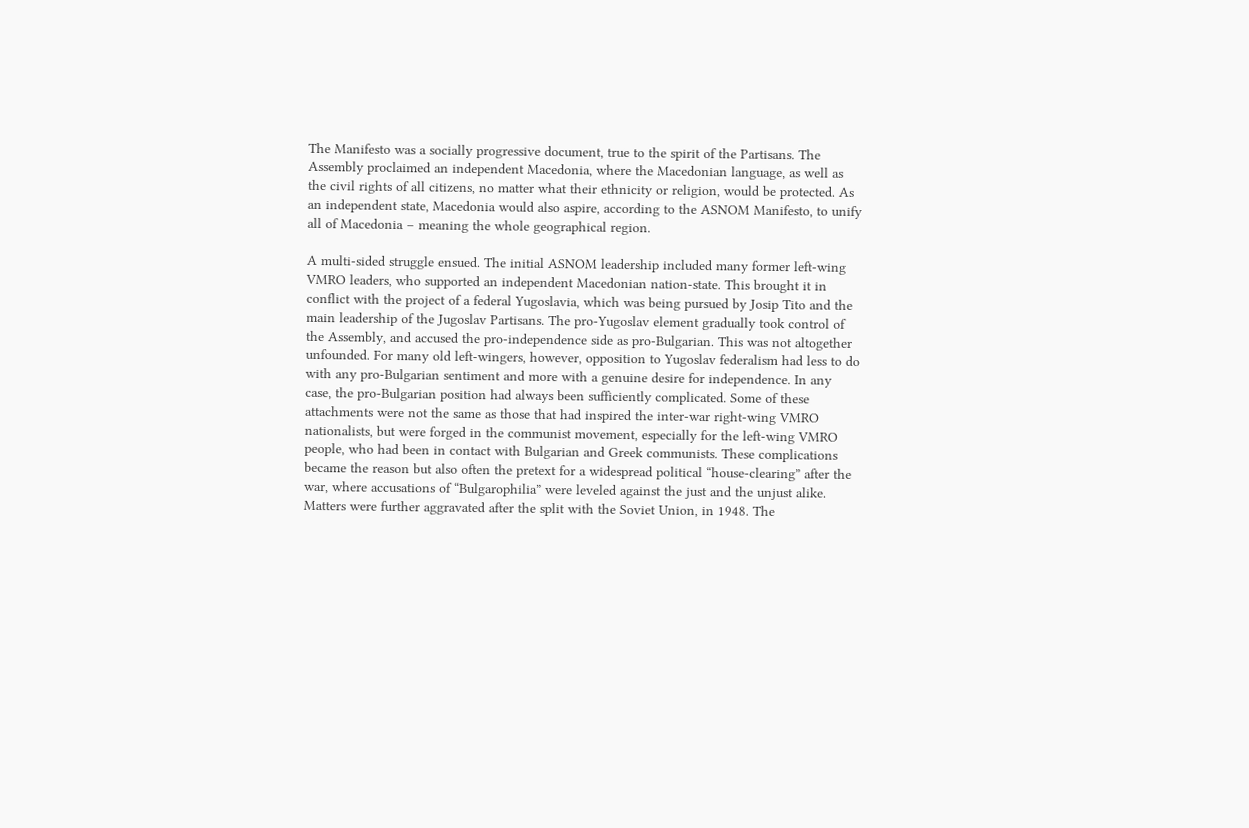The Manifesto was a socially progressive document, true to the spirit of the Partisans. The Assembly proclaimed an independent Macedonia, where the Macedonian language, as well as the civil rights of all citizens, no matter what their ethnicity or religion, would be protected. As an independent state, Macedonia would also aspire, according to the ASNOM Manifesto, to unify all of Macedonia – meaning the whole geographical region.

A multi-sided struggle ensued. The initial ASNOM leadership included many former left-wing VMRO leaders, who supported an independent Macedonian nation-state. This brought it in conflict with the project of a federal Yugoslavia, which was being pursued by Josip Tito and the main leadership of the Jugoslav Partisans. The pro-Yugoslav element gradually took control of the Assembly, and accused the pro-independence side as pro-Bulgarian. This was not altogether unfounded. For many old left-wingers, however, opposition to Yugoslav federalism had less to do with any pro-Bulgarian sentiment and more with a genuine desire for independence. In any case, the pro-Bulgarian position had always been sufficiently complicated. Some of these attachments were not the same as those that had inspired the inter-war right-wing VMRO nationalists, but were forged in the communist movement, especially for the left-wing VMRO people, who had been in contact with Bulgarian and Greek communists. These complications became the reason but also often the pretext for a widespread political “house-clearing” after the war, where accusations of “Bulgarophilia” were leveled against the just and the unjust alike. Matters were further aggravated after the split with the Soviet Union, in 1948. The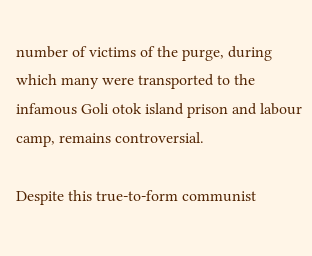number of victims of the purge, during which many were transported to the infamous Goli otok island prison and labour camp, remains controversial.

Despite this true-to-form communist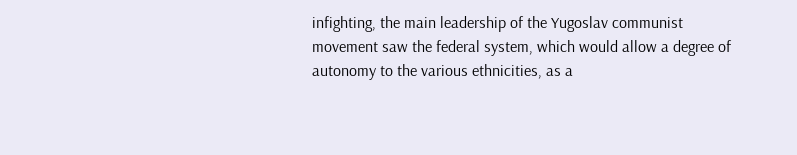infighting, the main leadership of the Yugoslav communist movement saw the federal system, which would allow a degree of autonomy to the various ethnicities, as a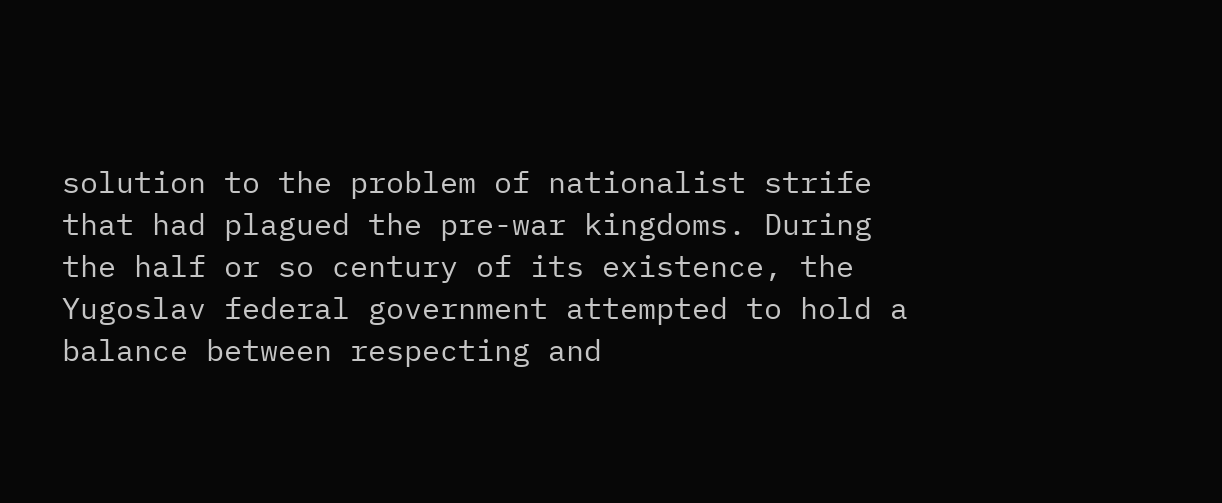solution to the problem of nationalist strife that had plagued the pre-war kingdoms. During the half or so century of its existence, the Yugoslav federal government attempted to hold a balance between respecting and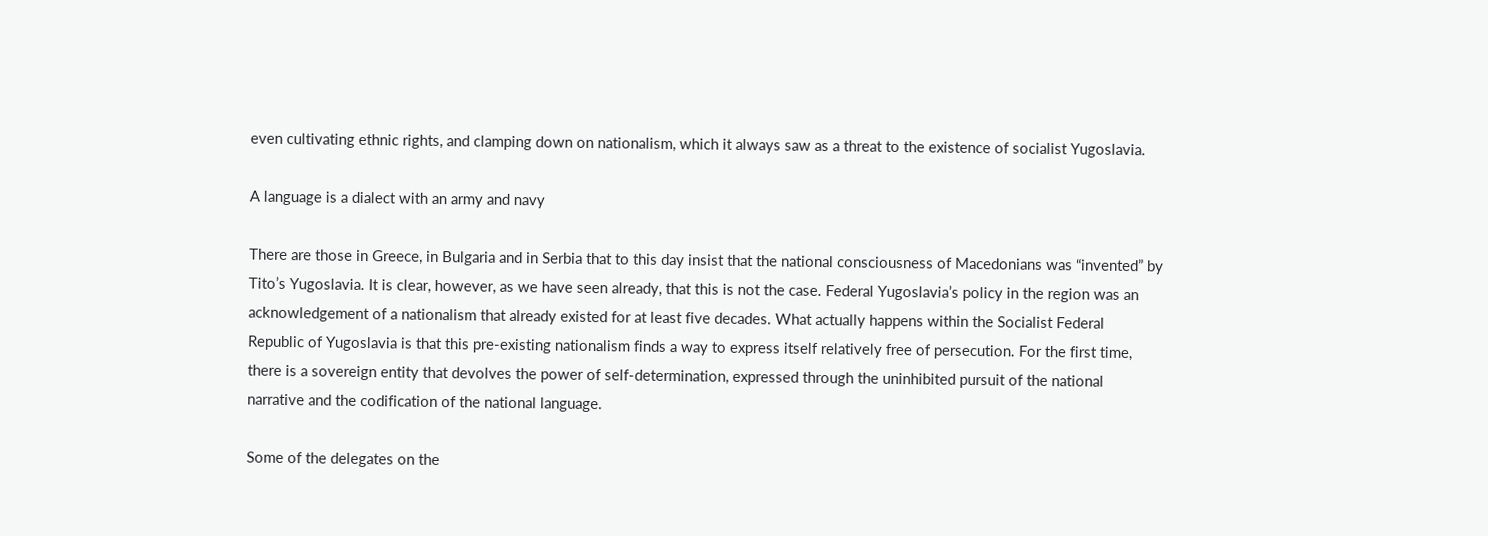even cultivating ethnic rights, and clamping down on nationalism, which it always saw as a threat to the existence of socialist Yugoslavia.

A language is a dialect with an army and navy

There are those in Greece, in Bulgaria and in Serbia that to this day insist that the national consciousness of Macedonians was “invented” by Tito’s Yugoslavia. It is clear, however, as we have seen already, that this is not the case. Federal Yugoslavia’s policy in the region was an acknowledgement of a nationalism that already existed for at least five decades. What actually happens within the Socialist Federal Republic of Yugoslavia is that this pre-existing nationalism finds a way to express itself relatively free of persecution. For the first time, there is a sovereign entity that devolves the power of self-determination, expressed through the uninhibited pursuit of the national narrative and the codification of the national language.

Some of the delegates on the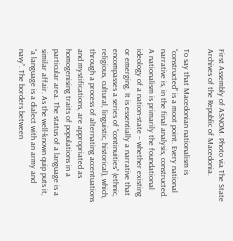First Assembly of ASNOM. Photo via The State Archives of the Republic of Macedonia.

To say that Macedonian nationalism is “constructed” is a moot point. Every national narrative is, in the final analysis, constructed. A nationalism is primarily the foundational ideology of a nation-state – whether existing or emerging. It is essentially a narrative that encompasses a series of “continuities” (ethnic, religious, cultural, linguistic, historical), which, through a process of alternating accentuations and mystifications, are appropriated as homogenising traits of populations in a particular area. The status of a language is a similar affair. As the well-known quip puts it, “a language is a dialect with an army and navy”. The borders between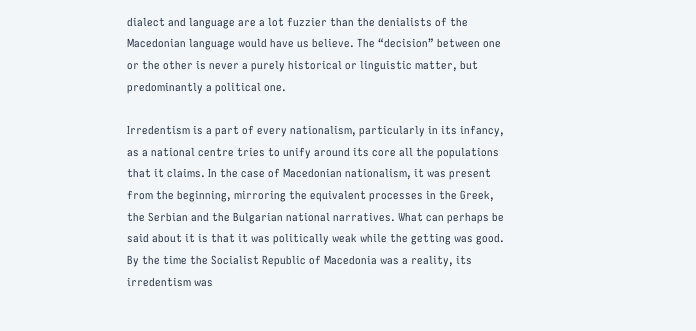dialect and language are a lot fuzzier than the denialists of the Macedonian language would have us believe. The “decision” between one or the other is never a purely historical or linguistic matter, but predominantly a political one.

Irredentism is a part of every nationalism, particularly in its infancy, as a national centre tries to unify around its core all the populations that it claims. In the case of Macedonian nationalism, it was present from the beginning, mirroring the equivalent processes in the Greek, the Serbian and the Bulgarian national narratives. What can perhaps be said about it is that it was politically weak while the getting was good. By the time the Socialist Republic of Macedonia was a reality, its irredentism was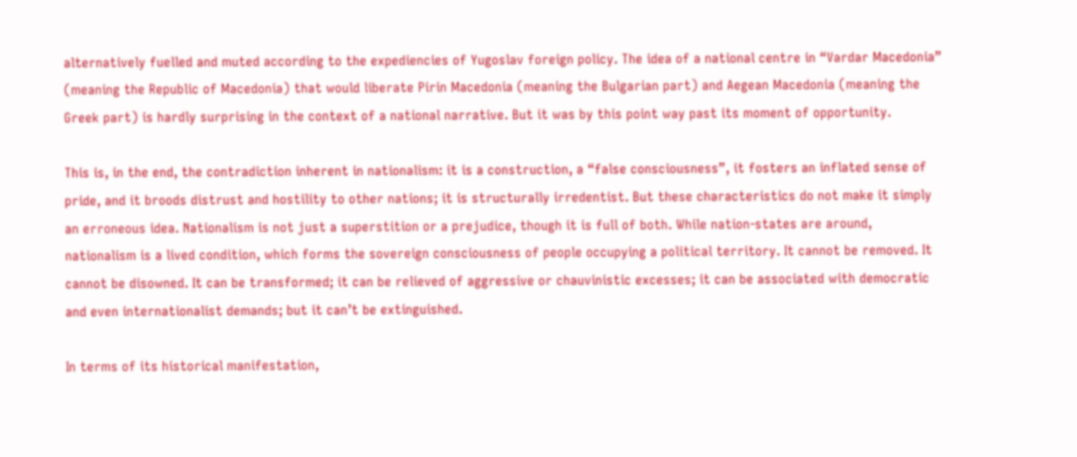alternatively fuelled and muted according to the expediencies of Yugoslav foreign policy. The idea of a national centre in “Vardar Macedonia” (meaning the Republic of Macedonia) that would liberate Pirin Macedonia (meaning the Bulgarian part) and Aegean Macedonia (meaning the Greek part) is hardly surprising in the context of a national narrative. But it was by this point way past its moment of opportunity.

This is, in the end, the contradiction inherent in nationalism: it is a construction, a “false consciousness”, it fosters an inflated sense of pride, and it broods distrust and hostility to other nations; it is structurally irredentist. But these characteristics do not make it simply an erroneous idea. Nationalism is not just a superstition or a prejudice, though it is full of both. While nation-states are around, nationalism is a lived condition, which forms the sovereign consciousness of people occupying a political territory. It cannot be removed. It cannot be disowned. It can be transformed; it can be relieved of aggressive or chauvinistic excesses; it can be associated with democratic and even internationalist demands; but it can’t be extinguished.

In terms of its historical manifestation,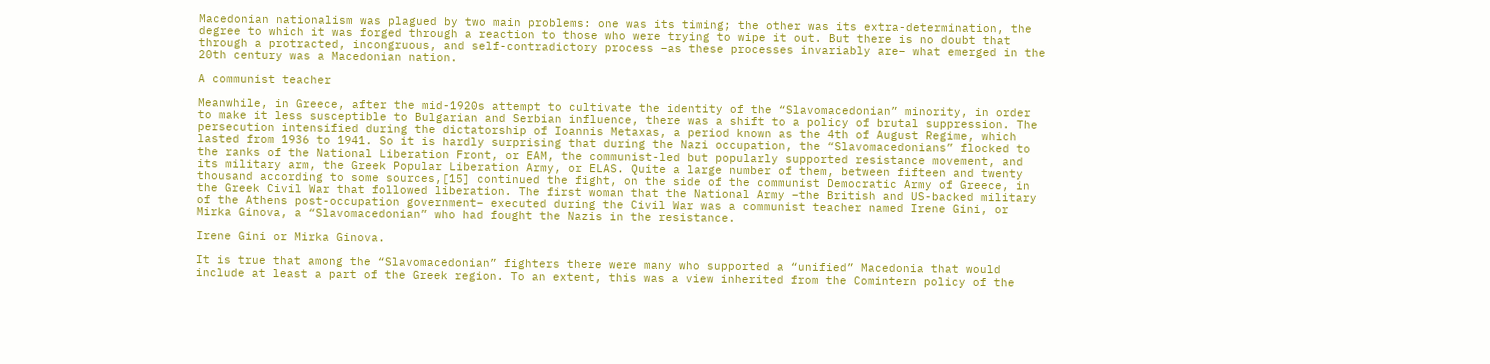Macedonian nationalism was plagued by two main problems: one was its timing; the other was its extra-determination, the degree to which it was forged through a reaction to those who were trying to wipe it out. But there is no doubt that through a protracted, incongruous, and self-contradictory process –as these processes invariably are– what emerged in the 20th century was a Macedonian nation.

A communist teacher

Meanwhile, in Greece, after the mid-1920s attempt to cultivate the identity of the “Slavomacedonian” minority, in order to make it less susceptible to Bulgarian and Serbian influence, there was a shift to a policy of brutal suppression. The persecution intensified during the dictatorship of Ioannis Metaxas, a period known as the 4th of August Regime, which lasted from 1936 to 1941. So it is hardly surprising that during the Nazi occupation, the “Slavomacedonians” flocked to the ranks of the National Liberation Front, or EAM, the communist-led but popularly supported resistance movement, and its military arm, the Greek Popular Liberation Army, or ELAS. Quite a large number of them, between fifteen and twenty thousand according to some sources,[15] continued the fight, on the side of the communist Democratic Army of Greece, in the Greek Civil War that followed liberation. The first woman that the National Army –the British and US-backed military of the Athens post-occupation government– executed during the Civil War was a communist teacher named Irene Gini, or Mirka Ginova, a “Slavomacedonian” who had fought the Nazis in the resistance.

Irene Gini or Mirka Ginova.

It is true that among the “Slavomacedonian” fighters there were many who supported a “unified” Macedonia that would include at least a part of the Greek region. To an extent, this was a view inherited from the Comintern policy of the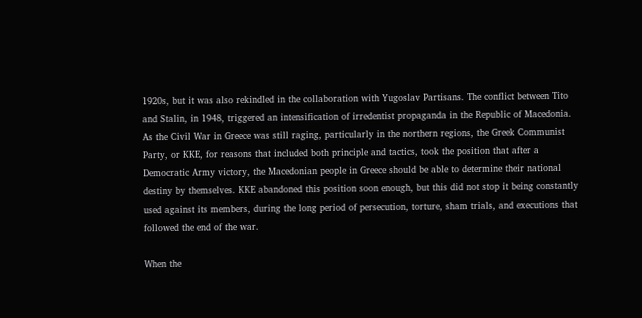1920s, but it was also rekindled in the collaboration with Yugoslav Partisans. The conflict between Tito and Stalin, in 1948, triggered an intensification of irredentist propaganda in the Republic of Macedonia. As the Civil War in Greece was still raging, particularly in the northern regions, the Greek Communist Party, or KKE, for reasons that included both principle and tactics, took the position that after a Democratic Army victory, the Macedonian people in Greece should be able to determine their national destiny by themselves. KKE abandoned this position soon enough, but this did not stop it being constantly used against its members, during the long period of persecution, torture, sham trials, and executions that followed the end of the war.

When the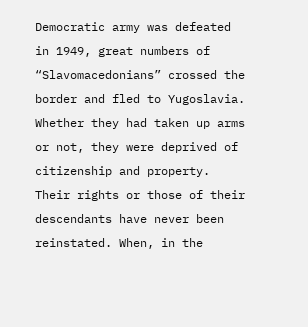Democratic army was defeated in 1949, great numbers of “Slavomacedonians” crossed the border and fled to Yugoslavia. Whether they had taken up arms or not, they were deprived of citizenship and property. Their rights or those of their descendants have never been reinstated. When, in the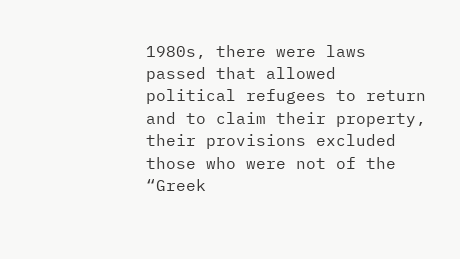1980s, there were laws passed that allowed political refugees to return and to claim their property, their provisions excluded those who were not of the “Greek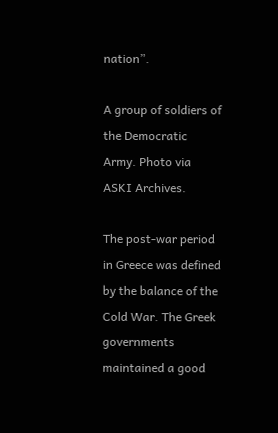nation”.

A group of soldiers of the Democratic Army. Photo via ASKI Archives.

The post-war period in Greece was defined by the balance of the Cold War. The Greek governments maintained a good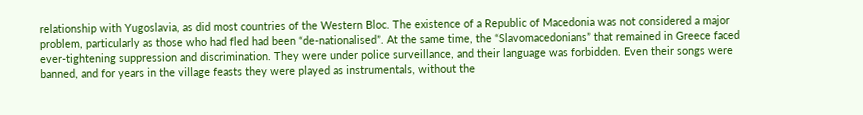relationship with Yugoslavia, as did most countries of the Western Bloc. The existence of a Republic of Macedonia was not considered a major problem, particularly as those who had fled had been “de-nationalised”. At the same time, the “Slavomacedonians” that remained in Greece faced ever-tightening suppression and discrimination. They were under police surveillance, and their language was forbidden. Even their songs were banned, and for years in the village feasts they were played as instrumentals, without the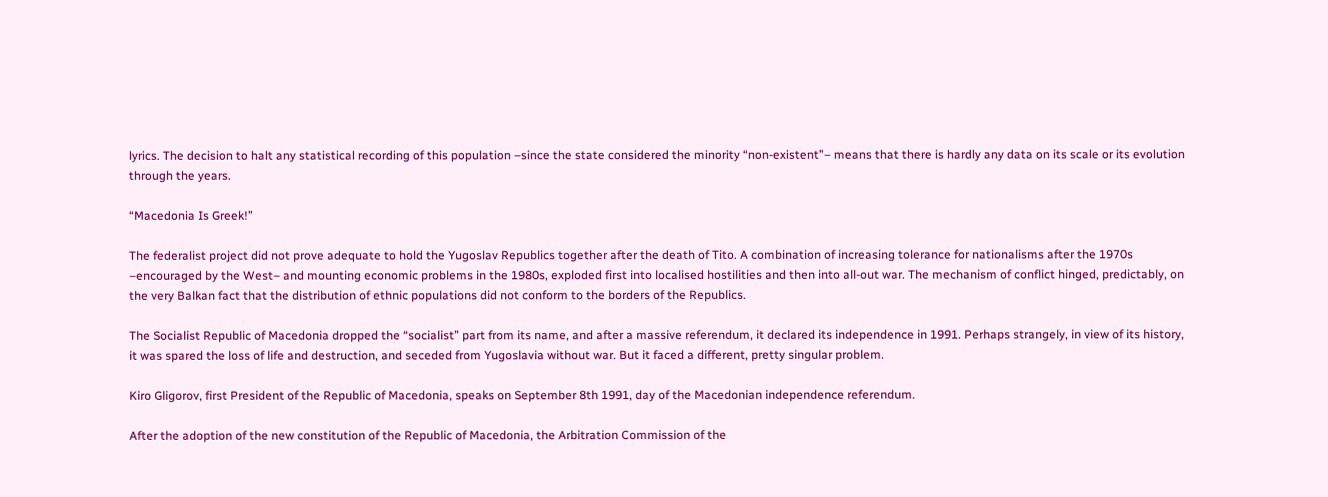lyrics. The decision to halt any statistical recording of this population –since the state considered the minority “non-existent”– means that there is hardly any data on its scale or its evolution through the years.

“Macedonia Is Greek!”

The federalist project did not prove adequate to hold the Yugoslav Republics together after the death of Tito. A combination of increasing tolerance for nationalisms after the 1970s –encouraged by the West– and mounting economic problems in the 1980s, exploded first into localised hostilities and then into all-out war. The mechanism of conflict hinged, predictably, on the very Balkan fact that the distribution of ethnic populations did not conform to the borders of the Republics.

The Socialist Republic of Macedonia dropped the “socialist” part from its name, and after a massive referendum, it declared its independence in 1991. Perhaps strangely, in view of its history, it was spared the loss of life and destruction, and seceded from Yugoslavia without war. But it faced a different, pretty singular problem.

Kiro Gligorov, first President of the Republic of Macedonia, speaks on September 8th 1991, day of the Macedonian independence referendum.

After the adoption of the new constitution of the Republic of Macedonia, the Arbitration Commission of the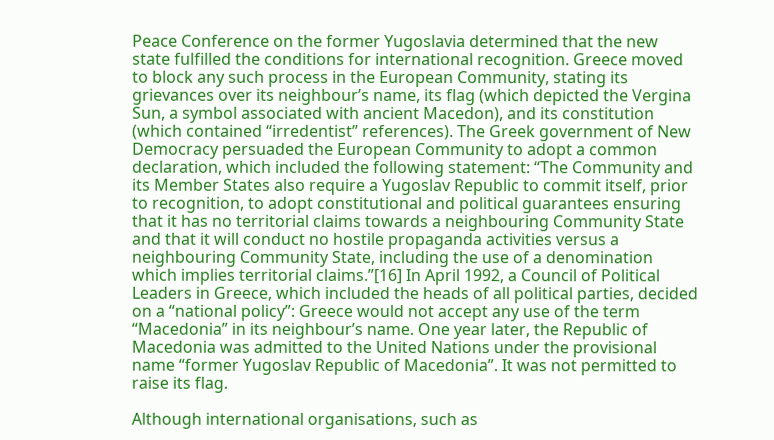Peace Conference on the former Yugoslavia determined that the new state fulfilled the conditions for international recognition. Greece moved to block any such process in the European Community, stating its grievances over its neighbour’s name, its flag (which depicted the Vergina Sun, a symbol associated with ancient Macedon), and its constitution (which contained “irredentist” references). The Greek government of New Democracy persuaded the European Community to adopt a common declaration, which included the following statement: “The Community and its Member States also require a Yugoslav Republic to commit itself, prior to recognition, to adopt constitutional and political guarantees ensuring that it has no territorial claims towards a neighbouring Community State and that it will conduct no hostile propaganda activities versus a neighbouring Community State, including the use of a denomination which implies territorial claims.”[16] In April 1992, a Council of Political Leaders in Greece, which included the heads of all political parties, decided on a “national policy”: Greece would not accept any use of the term “Macedonia” in its neighbour’s name. One year later, the Republic of Macedonia was admitted to the United Nations under the provisional name “former Yugoslav Republic of Macedonia”. It was not permitted to raise its flag.

Although international organisations, such as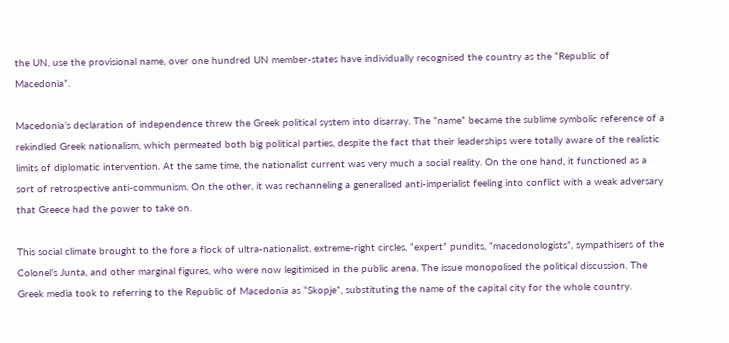the UN, use the provisional name, over one hundred UN member-states have individually recognised the country as the “Republic of Macedonia”.

Macedonia’s declaration of independence threw the Greek political system into disarray. The “name” became the sublime symbolic reference of a rekindled Greek nationalism, which permeated both big political parties, despite the fact that their leaderships were totally aware of the realistic limits of diplomatic intervention. At the same time, the nationalist current was very much a social reality. On the one hand, it functioned as a sort of retrospective anti-communism. On the other, it was rechanneling a generalised anti-imperialist feeling into conflict with a weak adversary that Greece had the power to take on.

This social climate brought to the fore a flock of ultra-nationalist, extreme-right circles, “expert” pundits, “macedonologists”, sympathisers of the Colonel’s Junta, and other marginal figures, who were now legitimised in the public arena. The issue monopolised the political discussion. The Greek media took to referring to the Republic of Macedonia as “Skopje”, substituting the name of the capital city for the whole country.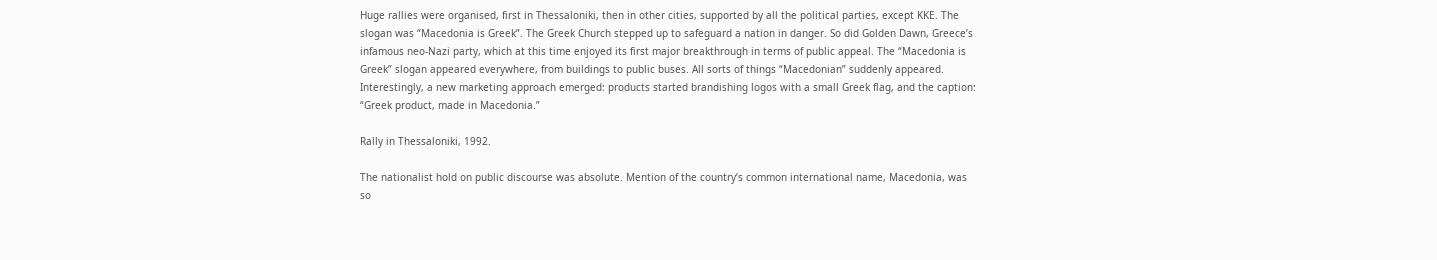Huge rallies were organised, first in Thessaloniki, then in other cities, supported by all the political parties, except KKE. The slogan was “Macedonia is Greek”. The Greek Church stepped up to safeguard a nation in danger. So did Golden Dawn, Greece’s infamous neo-Nazi party, which at this time enjoyed its first major breakthrough in terms of public appeal. The “Macedonia is Greek” slogan appeared everywhere, from buildings to public buses. All sorts of things “Macedonian” suddenly appeared. Interestingly, a new marketing approach emerged: products started brandishing logos with a small Greek flag, and the caption: “Greek product, made in Macedonia.”

Rally in Thessaloniki, 1992.

The nationalist hold on public discourse was absolute. Mention of the country’s common international name, Macedonia, was so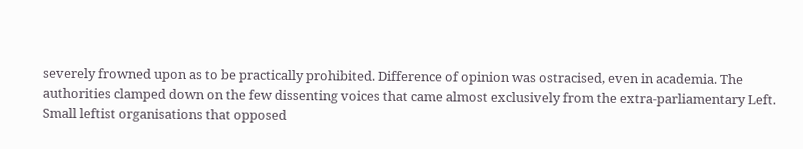severely frowned upon as to be practically prohibited. Difference of opinion was ostracised, even in academia. The authorities clamped down on the few dissenting voices that came almost exclusively from the extra-parliamentary Left. Small leftist organisations that opposed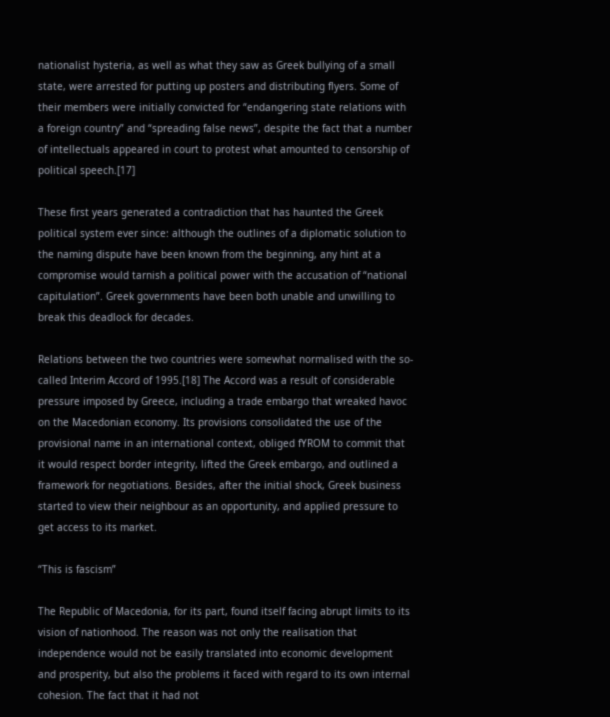nationalist hysteria, as well as what they saw as Greek bullying of a small state, were arrested for putting up posters and distributing flyers. Some of their members were initially convicted for “endangering state relations with a foreign country” and “spreading false news”, despite the fact that a number of intellectuals appeared in court to protest what amounted to censorship of political speech.[17]

These first years generated a contradiction that has haunted the Greek political system ever since: although the outlines of a diplomatic solution to the naming dispute have been known from the beginning, any hint at a compromise would tarnish a political power with the accusation of “national capitulation”. Greek governments have been both unable and unwilling to break this deadlock for decades.

Relations between the two countries were somewhat normalised with the so-called Interim Accord of 1995.[18] The Accord was a result of considerable pressure imposed by Greece, including a trade embargo that wreaked havoc on the Macedonian economy. Its provisions consolidated the use of the provisional name in an international context, obliged fYROM to commit that it would respect border integrity, lifted the Greek embargo, and outlined a framework for negotiations. Besides, after the initial shock, Greek business started to view their neighbour as an opportunity, and applied pressure to get access to its market.

“This is fascism”

The Republic of Macedonia, for its part, found itself facing abrupt limits to its vision of nationhood. The reason was not only the realisation that independence would not be easily translated into economic development and prosperity, but also the problems it faced with regard to its own internal cohesion. The fact that it had not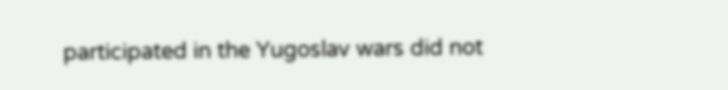participated in the Yugoslav wars did not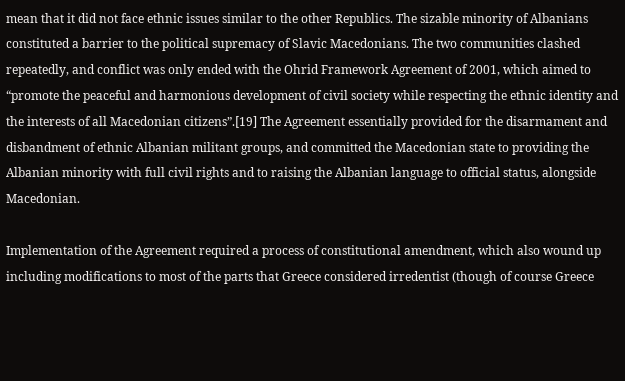mean that it did not face ethnic issues similar to the other Republics. The sizable minority of Albanians constituted a barrier to the political supremacy of Slavic Macedonians. The two communities clashed repeatedly, and conflict was only ended with the Ohrid Framework Agreement of 2001, which aimed to “promote the peaceful and harmonious development of civil society while respecting the ethnic identity and the interests of all Macedonian citizens”.[19] The Agreement essentially provided for the disarmament and disbandment of ethnic Albanian militant groups, and committed the Macedonian state to providing the Albanian minority with full civil rights and to raising the Albanian language to official status, alongside Macedonian.

Implementation of the Agreement required a process of constitutional amendment, which also wound up including modifications to most of the parts that Greece considered irredentist (though of course Greece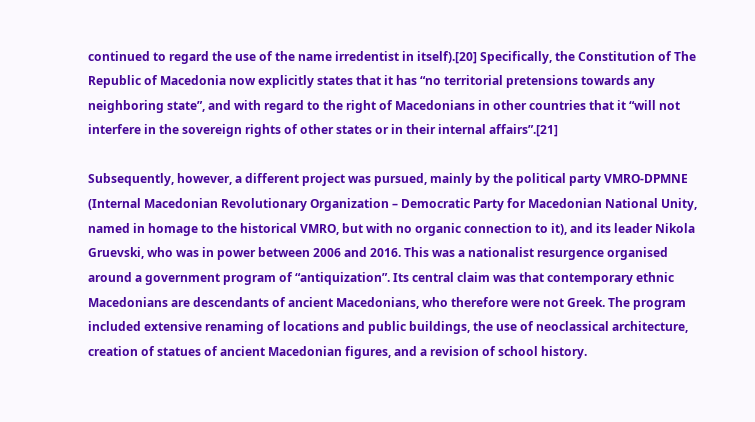continued to regard the use of the name irredentist in itself).[20] Specifically, the Constitution of The Republic of Macedonia now explicitly states that it has “no territorial pretensions towards any neighboring state”, and with regard to the right of Macedonians in other countries that it “will not interfere in the sovereign rights of other states or in their internal affairs”.[21]

Subsequently, however, a different project was pursued, mainly by the political party VMRO-DPMNE (Internal Macedonian Revolutionary Organization – Democratic Party for Macedonian National Unity, named in homage to the historical VMRO, but with no organic connection to it), and its leader Nikola Gruevski, who was in power between 2006 and 2016. This was a nationalist resurgence organised around a government program of “antiquization”. Its central claim was that contemporary ethnic Macedonians are descendants of ancient Macedonians, who therefore were not Greek. The program included extensive renaming of locations and public buildings, the use of neoclassical architecture, creation of statues of ancient Macedonian figures, and a revision of school history.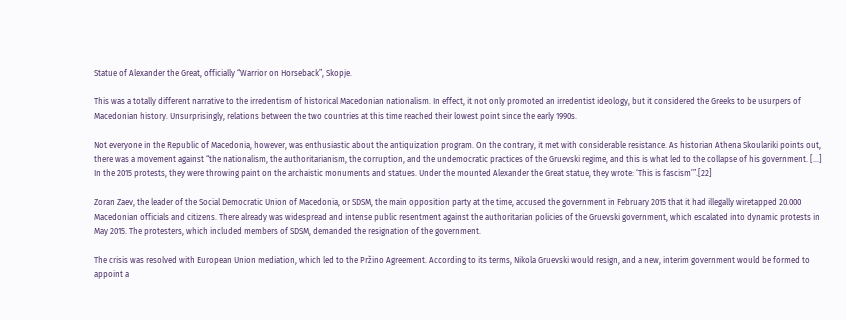Statue of Alexander the Great, officially “Warrior on Horseback”, Skopje.

This was a totally different narrative to the irredentism of historical Macedonian nationalism. In effect, it not only promoted an irredentist ideology, but it considered the Greeks to be usurpers of Macedonian history. Unsurprisingly, relations between the two countries at this time reached their lowest point since the early 1990s.

Not everyone in the Republic of Macedonia, however, was enthusiastic about the antiquization program. On the contrary, it met with considerable resistance. As historian Athena Skoulariki points out, there was a movement against “the nationalism, the authoritarianism, the corruption, and the undemocratic practices of the Gruevski regime, and this is what led to the collapse of his government. […] In the 2015 protests, they were throwing paint on the archaistic monuments and statues. Under the mounted Alexander the Great statue, they wrote: ‘This is fascism’”.[22]

Zoran Zaev, the leader of the Social Democratic Union of Macedonia, or SDSM, the main opposition party at the time, accused the government in February 2015 that it had illegally wiretapped 20.000 Macedonian officials and citizens. There already was widespread and intense public resentment against the authoritarian policies of the Gruevski government, which escalated into dynamic protests in May 2015. The protesters, which included members of SDSM, demanded the resignation of the government.

The crisis was resolved with European Union mediation, which led to the Pržino Agreement. According to its terms, Nikola Gruevski would resign, and a new, interim government would be formed to appoint a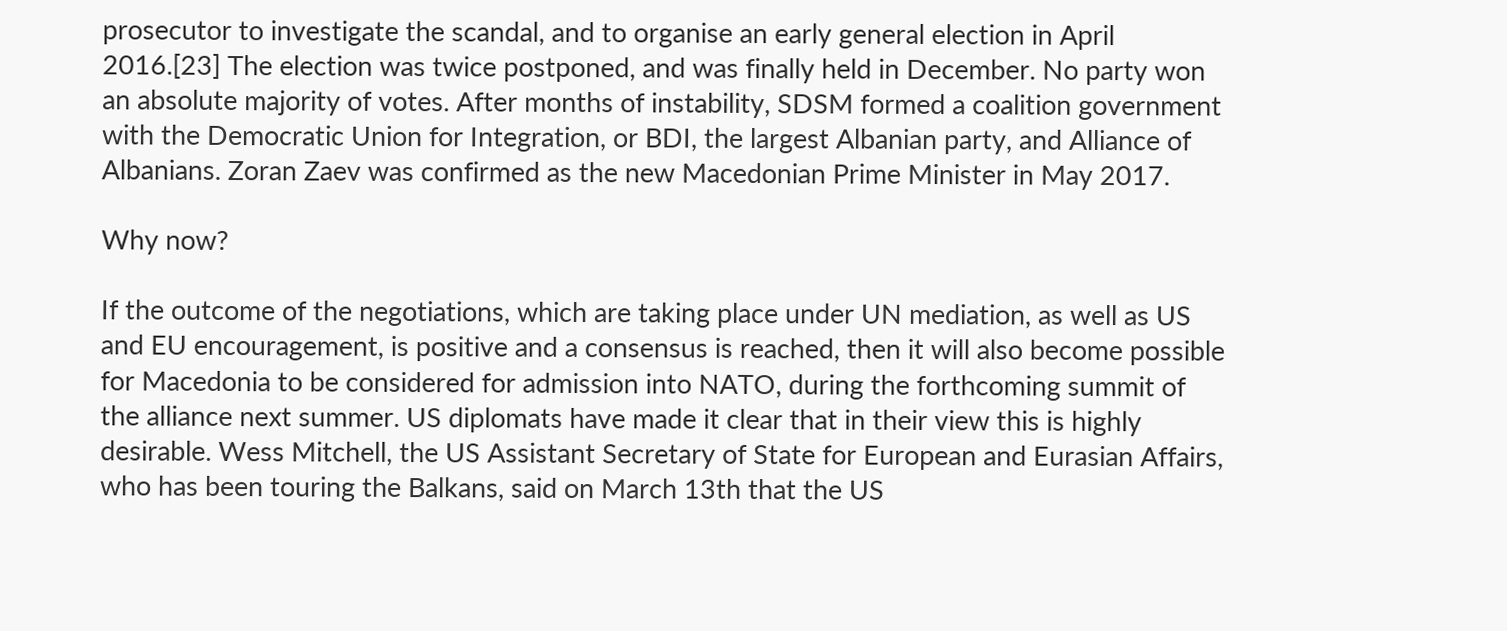prosecutor to investigate the scandal, and to organise an early general election in April 2016.[23] The election was twice postponed, and was finally held in December. No party won an absolute majority of votes. After months of instability, SDSM formed a coalition government with the Democratic Union for Integration, or BDI, the largest Albanian party, and Alliance of Albanians. Zoran Zaev was confirmed as the new Macedonian Prime Minister in May 2017.

Why now?

If the outcome of the negotiations, which are taking place under UN mediation, as well as US and EU encouragement, is positive and a consensus is reached, then it will also become possible for Macedonia to be considered for admission into NATO, during the forthcoming summit of the alliance next summer. US diplomats have made it clear that in their view this is highly desirable. Wess Mitchell, the US Assistant Secretary of State for European and Eurasian Affairs, who has been touring the Balkans, said on March 13th that the US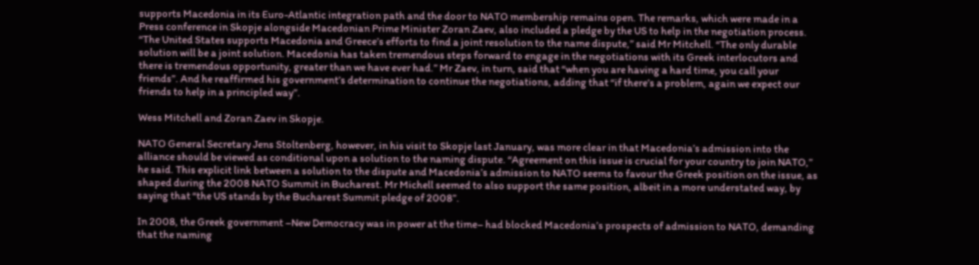supports Macedonia in its Euro-Atlantic integration path and the door to NATO membership remains open. The remarks, which were made in a Press conference in Skopje alongside Macedonian Prime Minister Zoran Zaev, also included a pledge by the US to help in the negotiation process. “The United States supports Macedonia and Greece’s efforts to find a joint resolution to the name dispute,” said Mr Mitchell. “The only durable solution will be a joint solution. Macedonia has taken tremendous steps forward to engage in the negotiations with its Greek interlocutors and there is tremendous opportunity, greater than we have ever had.” Mr Zaev, in turn, said that “when you are having a hard time, you call your friends”. And he reaffirmed his government’s determination to continue the negotiations, adding that “if there’s a problem, again we expect our friends to help in a principled way”.

Wess Mitchell and Zoran Zaev in Skopje.

NATO General Secretary Jens Stoltenberg, however, in his visit to Skopje last January, was more clear in that Macedonia’s admission into the alliance should be viewed as conditional upon a solution to the naming dispute. “Agreement on this issue is crucial for your country to join NATO,” he said. This explicit link between a solution to the dispute and Macedonia’s admission to NATO seems to favour the Greek position on the issue, as shaped during the 2008 NATO Summit in Bucharest. Mr Michell seemed to also support the same position, albeit in a more understated way, by saying that “the US stands by the Bucharest Summit pledge of 2008”.

In 2008, the Greek government –New Democracy was in power at the time– had blocked Macedonia’s prospects of admission to NATO, demanding that the naming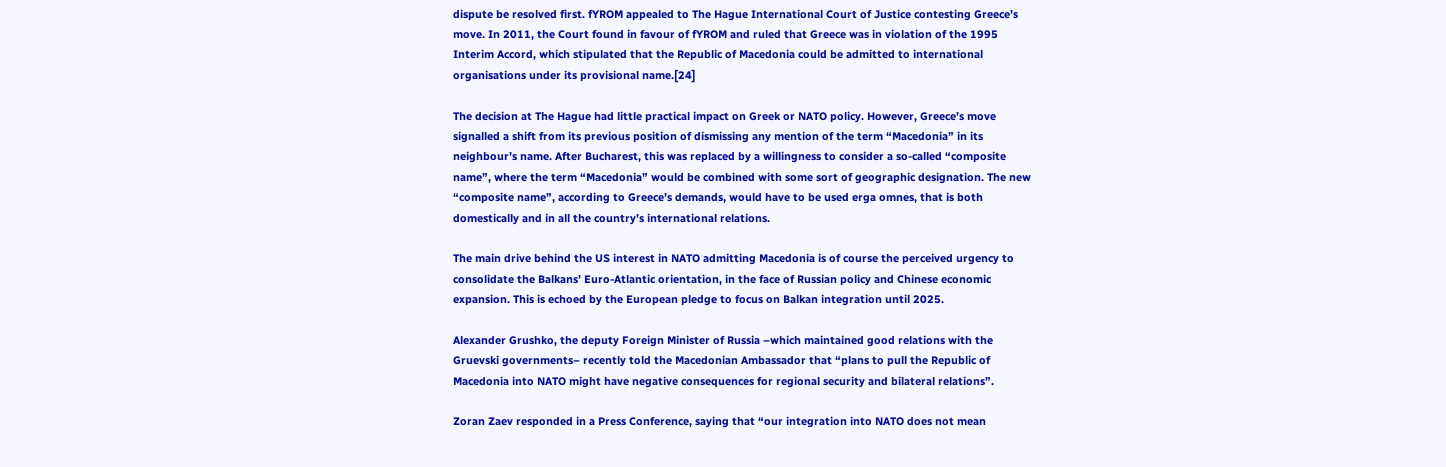dispute be resolved first. fYROM appealed to The Hague International Court of Justice contesting Greece’s move. In 2011, the Court found in favour of fYROM and ruled that Greece was in violation of the 1995 Interim Accord, which stipulated that the Republic of Macedonia could be admitted to international organisations under its provisional name.[24]

The decision at The Hague had little practical impact on Greek or NATO policy. However, Greece’s move signalled a shift from its previous position of dismissing any mention of the term “Macedonia” in its neighbour’s name. After Bucharest, this was replaced by a willingness to consider a so-called “composite name”, where the term “Macedonia” would be combined with some sort of geographic designation. The new “composite name”, according to Greece’s demands, would have to be used erga omnes, that is both domestically and in all the country’s international relations.

The main drive behind the US interest in NATO admitting Macedonia is of course the perceived urgency to consolidate the Balkans’ Euro-Atlantic orientation, in the face of Russian policy and Chinese economic expansion. This is echoed by the European pledge to focus on Balkan integration until 2025.

Alexander Grushko, the deputy Foreign Minister of Russia –which maintained good relations with the Gruevski governments– recently told the Macedonian Ambassador that “plans to pull the Republic of Macedonia into NATO might have negative consequences for regional security and bilateral relations”.

Zoran Zaev responded in a Press Conference, saying that “our integration into NATO does not mean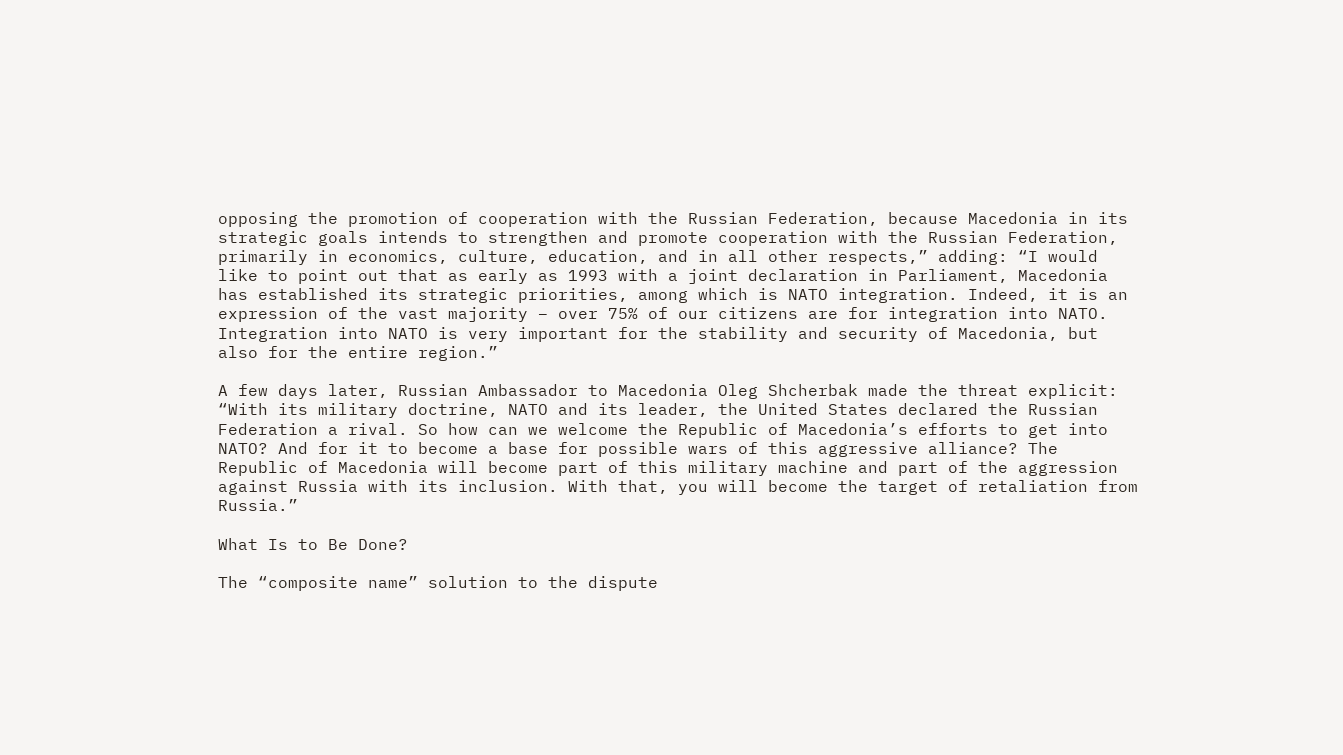opposing the promotion of cooperation with the Russian Federation, because Macedonia in its strategic goals intends to strengthen and promote cooperation with the Russian Federation, primarily in economics, culture, education, and in all other respects,” adding: “I would like to point out that as early as 1993 with a joint declaration in Parliament, Macedonia has established its strategic priorities, among which is NATO integration. Indeed, it is an expression of the vast majority – over 75% of our citizens are for integration into NATO. Integration into NATO is very important for the stability and security of Macedonia, but also for the entire region.”

A few days later, Russian Ambassador to Macedonia Oleg Shcherbak made the threat explicit: “With its military doctrine, NATO and its leader, the United States declared the Russian Federation a rival. So how can we welcome the Republic of Macedonia’s efforts to get into NATO? And for it to become a base for possible wars of this aggressive alliance? The Republic of Macedonia will become part of this military machine and part of the aggression against Russia with its inclusion. With that, you will become the target of retaliation from Russia.”

What Is to Be Done?

The “composite name” solution to the dispute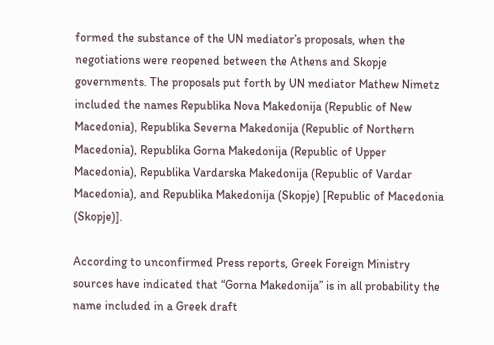formed the substance of the UN mediator’s proposals, when the negotiations were reopened between the Athens and Skopje governments. The proposals put forth by UN mediator Mathew Nimetz included the names Republika Nova Makedonija (Republic of New Macedonia), Republika Severna Makedonija (Republic of Northern Macedonia), Republika Gorna Makedonija (Republic of Upper Macedonia), Republika Vardarska Makedonija (Republic of Vardar Macedonia), and Republika Makedonija (Skopje) [Republic of Macedonia (Skopje)].

According to unconfirmed Press reports, Greek Foreign Ministry sources have indicated that “Gorna Makedonija” is in all probability the name included in a Greek draft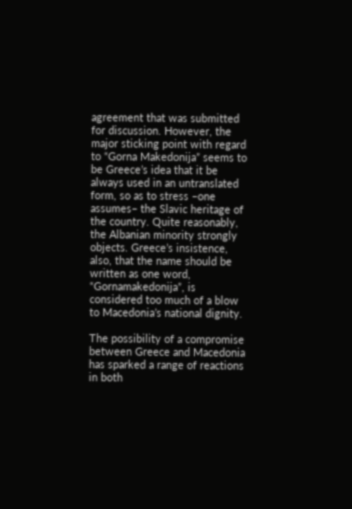agreement that was submitted for discussion. However, the major sticking point with regard to “Gorna Makedonija” seems to be Greece’s idea that it be always used in an untranslated form, so as to stress –one assumes– the Slavic heritage of the country. Quite reasonably, the Albanian minority strongly objects. Greece’s insistence, also, that the name should be written as one word, “Gornamakedonija”, is considered too much of a blow to Macedonia’s national dignity.

The possibility of a compromise between Greece and Macedonia has sparked a range of reactions in both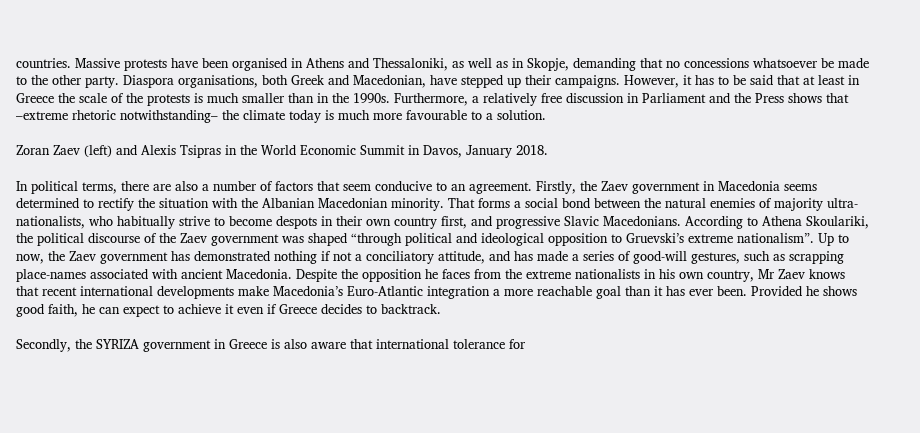countries. Massive protests have been organised in Athens and Thessaloniki, as well as in Skopje, demanding that no concessions whatsoever be made to the other party. Diaspora organisations, both Greek and Macedonian, have stepped up their campaigns. However, it has to be said that at least in Greece the scale of the protests is much smaller than in the 1990s. Furthermore, a relatively free discussion in Parliament and the Press shows that –extreme rhetoric notwithstanding– the climate today is much more favourable to a solution.

Zoran Zaev (left) and Alexis Tsipras in the World Economic Summit in Davos, January 2018.

In political terms, there are also a number of factors that seem conducive to an agreement. Firstly, the Zaev government in Macedonia seems determined to rectify the situation with the Albanian Macedonian minority. That forms a social bond between the natural enemies of majority ultra-nationalists, who habitually strive to become despots in their own country first, and progressive Slavic Macedonians. According to Athena Skoulariki, the political discourse of the Zaev government was shaped “through political and ideological opposition to Gruevski’s extreme nationalism”. Up to now, the Zaev government has demonstrated nothing if not a conciliatory attitude, and has made a series of good-will gestures, such as scrapping place-names associated with ancient Macedonia. Despite the opposition he faces from the extreme nationalists in his own country, Mr Zaev knows that recent international developments make Macedonia’s Euro-Atlantic integration a more reachable goal than it has ever been. Provided he shows good faith, he can expect to achieve it even if Greece decides to backtrack.

Secondly, the SYRIZA government in Greece is also aware that international tolerance for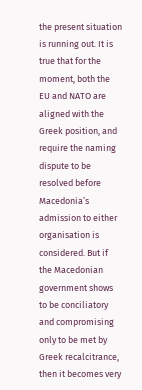the present situation is running out. It is true that for the moment, both the EU and NATO are aligned with the Greek position, and require the naming dispute to be resolved before Macedonia’s admission to either organisation is considered. But if the Macedonian government shows to be conciliatory and compromising only to be met by Greek recalcitrance, then it becomes very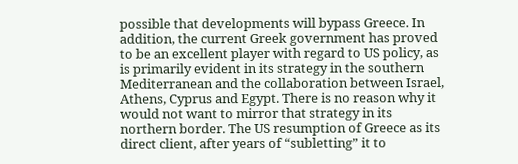possible that developments will bypass Greece. In addition, the current Greek government has proved to be an excellent player with regard to US policy, as is primarily evident in its strategy in the southern Mediterranean and the collaboration between Israel, Athens, Cyprus and Egypt. There is no reason why it would not want to mirror that strategy in its northern border. The US resumption of Greece as its direct client, after years of “subletting” it to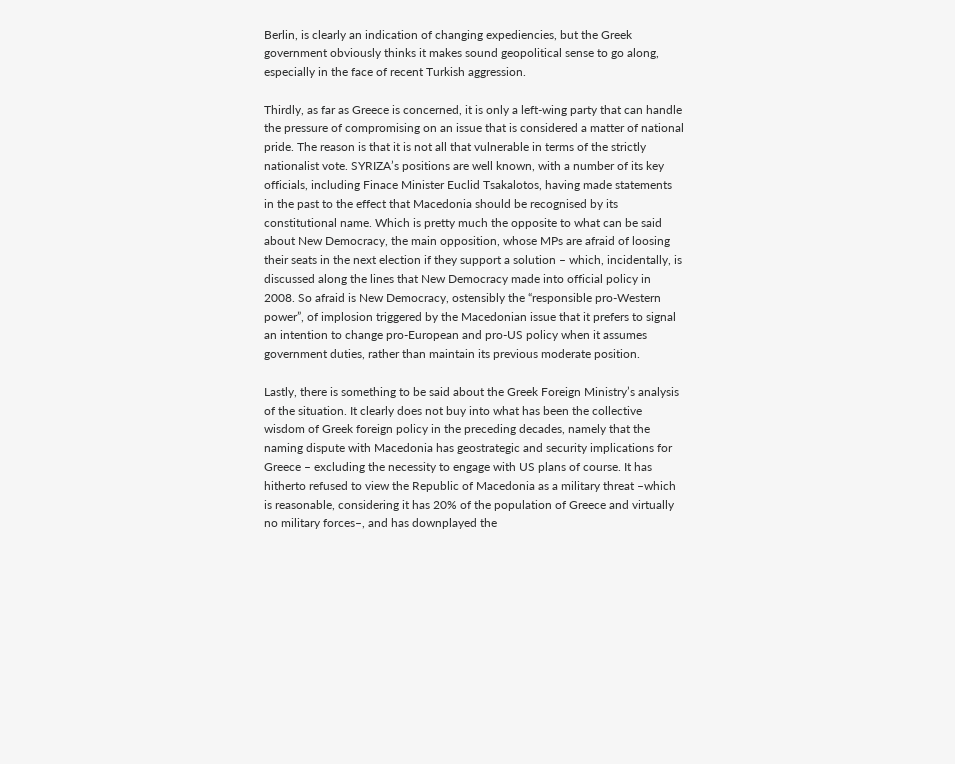Berlin, is clearly an indication of changing expediencies, but the Greek government obviously thinks it makes sound geopolitical sense to go along, especially in the face of recent Turkish aggression.

Thirdly, as far as Greece is concerned, it is only a left-wing party that can handle the pressure of compromising on an issue that is considered a matter of national pride. The reason is that it is not all that vulnerable in terms of the strictly nationalist vote. SYRIZA’s positions are well known, with a number of its key officials, including Finace Minister Euclid Tsakalotos, having made statements in the past to the effect that Macedonia should be recognised by its constitutional name. Which is pretty much the opposite to what can be said about New Democracy, the main opposition, whose MPs are afraid of loosing their seats in the next election if they support a solution – which, incidentally, is discussed along the lines that New Democracy made into official policy in 2008. So afraid is New Democracy, ostensibly the “responsible pro-Western power”, of implosion triggered by the Macedonian issue that it prefers to signal an intention to change pro-European and pro-US policy when it assumes government duties, rather than maintain its previous moderate position.

Lastly, there is something to be said about the Greek Foreign Ministry’s analysis of the situation. It clearly does not buy into what has been the collective wisdom of Greek foreign policy in the preceding decades, namely that the naming dispute with Macedonia has geostrategic and security implications for Greece – excluding the necessity to engage with US plans of course. It has hitherto refused to view the Republic of Macedonia as a military threat –which is reasonable, considering it has 20% of the population of Greece and virtually no military forces–, and has downplayed the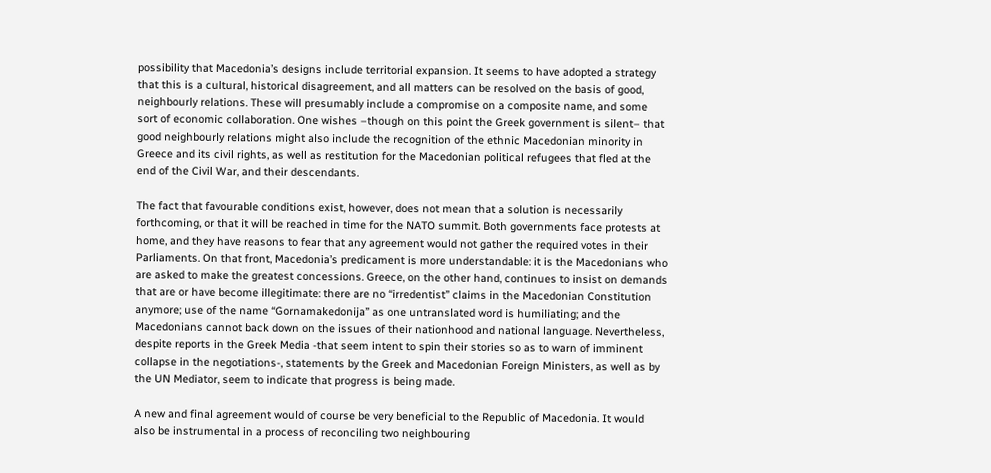possibility that Macedonia’s designs include territorial expansion. It seems to have adopted a strategy that this is a cultural, historical disagreement, and all matters can be resolved on the basis of good, neighbourly relations. These will presumably include a compromise on a composite name, and some sort of economic collaboration. One wishes –though on this point the Greek government is silent– that good neighbourly relations might also include the recognition of the ethnic Macedonian minority in Greece and its civil rights, as well as restitution for the Macedonian political refugees that fled at the end of the Civil War, and their descendants.

The fact that favourable conditions exist, however, does not mean that a solution is necessarily forthcoming, or that it will be reached in time for the NATO summit. Both governments face protests at home, and they have reasons to fear that any agreement would not gather the required votes in their Parliaments. On that front, Macedonia’s predicament is more understandable: it is the Macedonians who are asked to make the greatest concessions. Greece, on the other hand, continues to insist on demands that are or have become illegitimate: there are no “irredentist” claims in the Macedonian Constitution anymore; use of the name “Gornamakedonija” as one untranslated word is humiliating; and the Macedonians cannot back down on the issues of their nationhood and national language. Nevertheless, despite reports in the Greek Media -that seem intent to spin their stories so as to warn of imminent collapse in the negotiations-, statements by the Greek and Macedonian Foreign Ministers, as well as by the UN Mediator, seem to indicate that progress is being made.

A new and final agreement would of course be very beneficial to the Republic of Macedonia. It would also be instrumental in a process of reconciling two neighbouring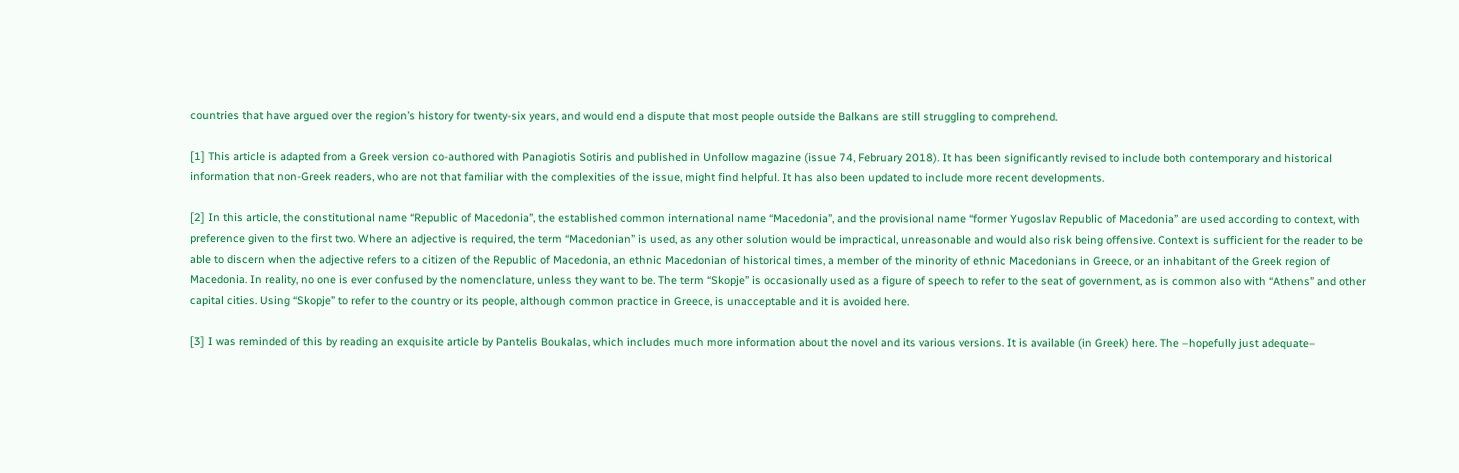countries that have argued over the region’s history for twenty-six years, and would end a dispute that most people outside the Balkans are still struggling to comprehend.

[1] This article is adapted from a Greek version co-authored with Panagiotis Sotiris and published in Unfollow magazine (issue 74, February 2018). It has been significantly revised to include both contemporary and historical information that non-Greek readers, who are not that familiar with the complexities of the issue, might find helpful. It has also been updated to include more recent developments.

[2] In this article, the constitutional name “Republic of Macedonia”, the established common international name “Macedonia”, and the provisional name “former Yugoslav Republic of Macedonia” are used according to context, with preference given to the first two. Where an adjective is required, the term “Macedonian” is used, as any other solution would be impractical, unreasonable and would also risk being offensive. Context is sufficient for the reader to be able to discern when the adjective refers to a citizen of the Republic of Macedonia, an ethnic Macedonian of historical times, a member of the minority of ethnic Macedonians in Greece, or an inhabitant of the Greek region of Macedonia. In reality, no one is ever confused by the nomenclature, unless they want to be. The term “Skopje” is occasionally used as a figure of speech to refer to the seat of government, as is common also with “Athens” and other capital cities. Using “Skopje” to refer to the country or its people, although common practice in Greece, is unacceptable and it is avoided here.

[3] I was reminded of this by reading an exquisite article by Pantelis Boukalas, which includes much more information about the novel and its various versions. It is available (in Greek) here. The –hopefully just adequate–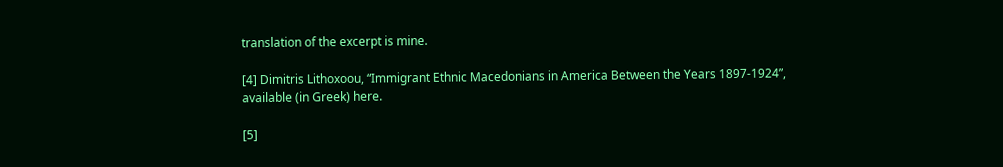translation of the excerpt is mine.

[4] Dimitris Lithoxoou, “Immigrant Ethnic Macedonians in America Between the Years 1897-1924”, available (in Greek) here.

[5]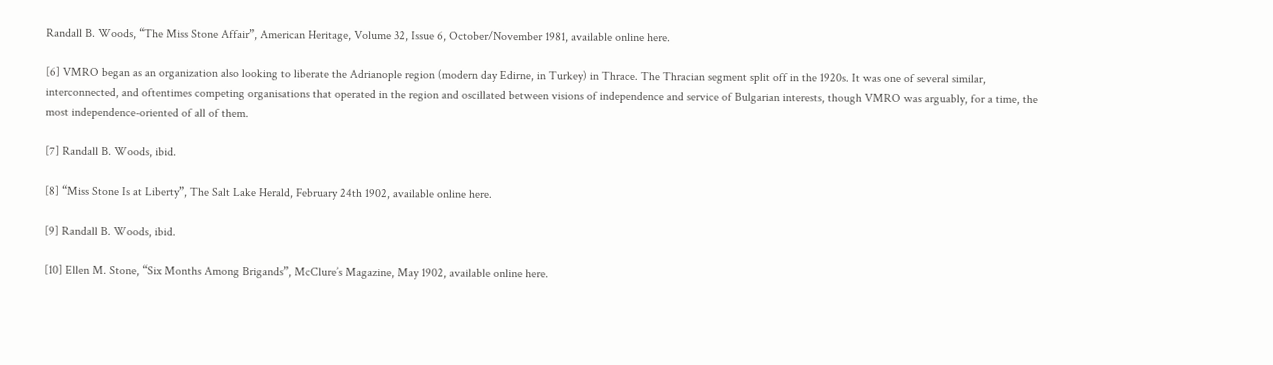Randall B. Woods, “The Miss Stone Affair”, American Heritage, Volume 32, Issue 6, October/November 1981, available online here.

[6] VMRO began as an organization also looking to liberate the Adrianople region (modern day Edirne, in Turkey) in Thrace. The Thracian segment split off in the 1920s. It was one of several similar, interconnected, and oftentimes competing organisations that operated in the region and oscillated between visions of independence and service of Bulgarian interests, though VMRO was arguably, for a time, the most independence-oriented of all of them.

[7] Randall B. Woods, ibid.

[8] “Miss Stone Is at Liberty”, The Salt Lake Herald, February 24th 1902, available online here.

[9] Randall B. Woods, ibid.

[10] Ellen M. Stone, “Six Months Among Brigands”, McClure’s Magazine, May 1902, available online here.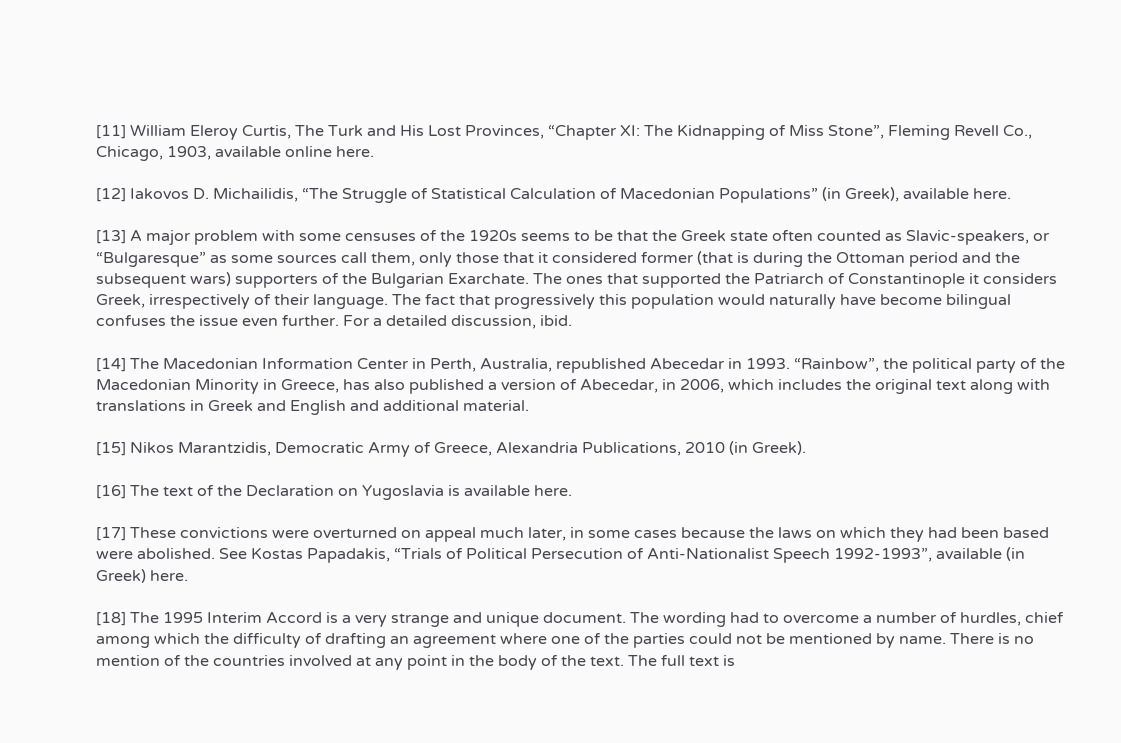[11] William Eleroy Curtis, The Turk and His Lost Provinces, “Chapter XI: The Kidnapping of Miss Stone”, Fleming Revell Co., Chicago, 1903, available online here.

[12] Iakovos D. Michailidis, “The Struggle of Statistical Calculation of Macedonian Populations” (in Greek), available here.

[13] A major problem with some censuses of the 1920s seems to be that the Greek state often counted as Slavic-speakers, or “Bulgaresque” as some sources call them, only those that it considered former (that is during the Ottoman period and the subsequent wars) supporters of the Bulgarian Exarchate. The ones that supported the Patriarch of Constantinople it considers Greek, irrespectively of their language. The fact that progressively this population would naturally have become bilingual confuses the issue even further. For a detailed discussion, ibid.

[14] The Macedonian Information Center in Perth, Australia, republished Abecedar in 1993. “Rainbow”, the political party of the Macedonian Minority in Greece, has also published a version of Abecedar, in 2006, which includes the original text along with translations in Greek and English and additional material.

[15] Nikos Marantzidis, Democratic Army of Greece, Alexandria Publications, 2010 (in Greek).

[16] The text of the Declaration on Yugoslavia is available here.

[17] These convictions were overturned on appeal much later, in some cases because the laws on which they had been based were abolished. See Kostas Papadakis, “Trials of Political Persecution of Anti-Nationalist Speech 1992-1993”, available (in Greek) here.

[18] The 1995 Interim Accord is a very strange and unique document. The wording had to overcome a number of hurdles, chief among which the difficulty of drafting an agreement where one of the parties could not be mentioned by name. There is no mention of the countries involved at any point in the body of the text. The full text is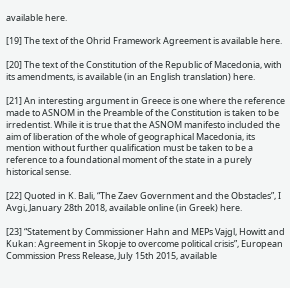available here.

[19] The text of the Ohrid Framework Agreement is available here.

[20] The text of the Constitution of the Republic of Macedonia, with its amendments, is available (in an English translation) here.

[21] An interesting argument in Greece is one where the reference made to ASNOM in the Preamble of the Constitution is taken to be irredentist. While it is true that the ASNOM manifesto included the aim of liberation of the whole of geographical Macedonia, its mention without further qualification must be taken to be a reference to a foundational moment of the state in a purely historical sense.

[22] Quoted in K. Bali, “The Zaev Government and the Obstacles”, I Avgi, January 28th 2018, available online (in Greek) here.

[23] “Statement by Commissioner Hahn and MEPs Vajgl, Howitt and Kukan: Agreement in Skopje to overcome political crisis”, European Commission Press Release, July 15th 2015, available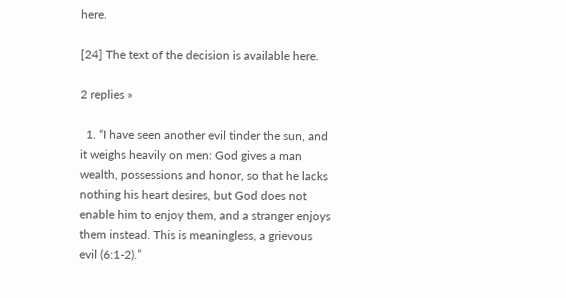here.

[24] The text of the decision is available here.

2 replies »

  1. “I have seen another evil tinder the sun, and it weighs heavily on men: God gives a man wealth, possessions and honor, so that he lacks nothing his heart desires, but God does not enable him to enjoy them, and a stranger enjoys them instead. This is meaningless, a grievous evil (6:1-2).”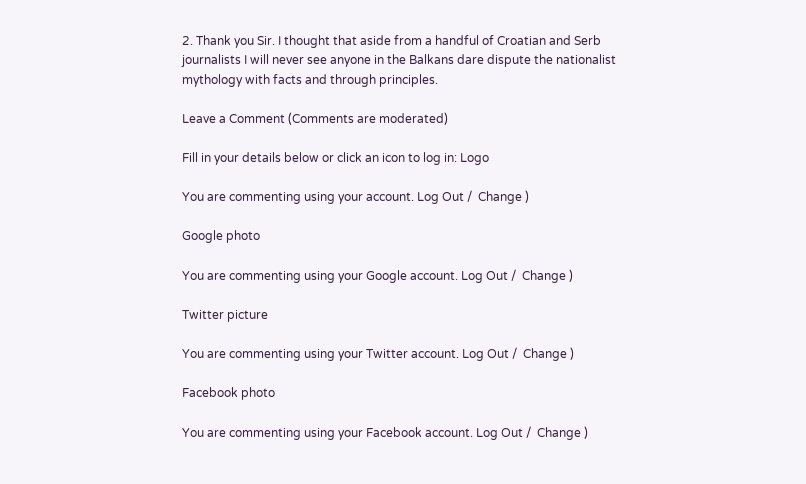2. Thank you Sir. I thought that aside from a handful of Croatian and Serb journalists I will never see anyone in the Balkans dare dispute the nationalist mythology with facts and through principles.

Leave a Comment (Comments are moderated)

Fill in your details below or click an icon to log in: Logo

You are commenting using your account. Log Out /  Change )

Google photo

You are commenting using your Google account. Log Out /  Change )

Twitter picture

You are commenting using your Twitter account. Log Out /  Change )

Facebook photo

You are commenting using your Facebook account. Log Out /  Change )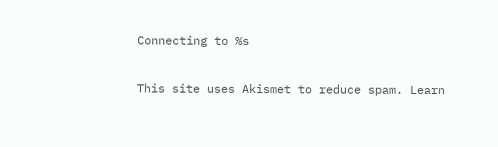Connecting to %s

This site uses Akismet to reduce spam. Learn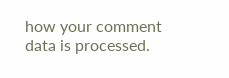how your comment data is processed.